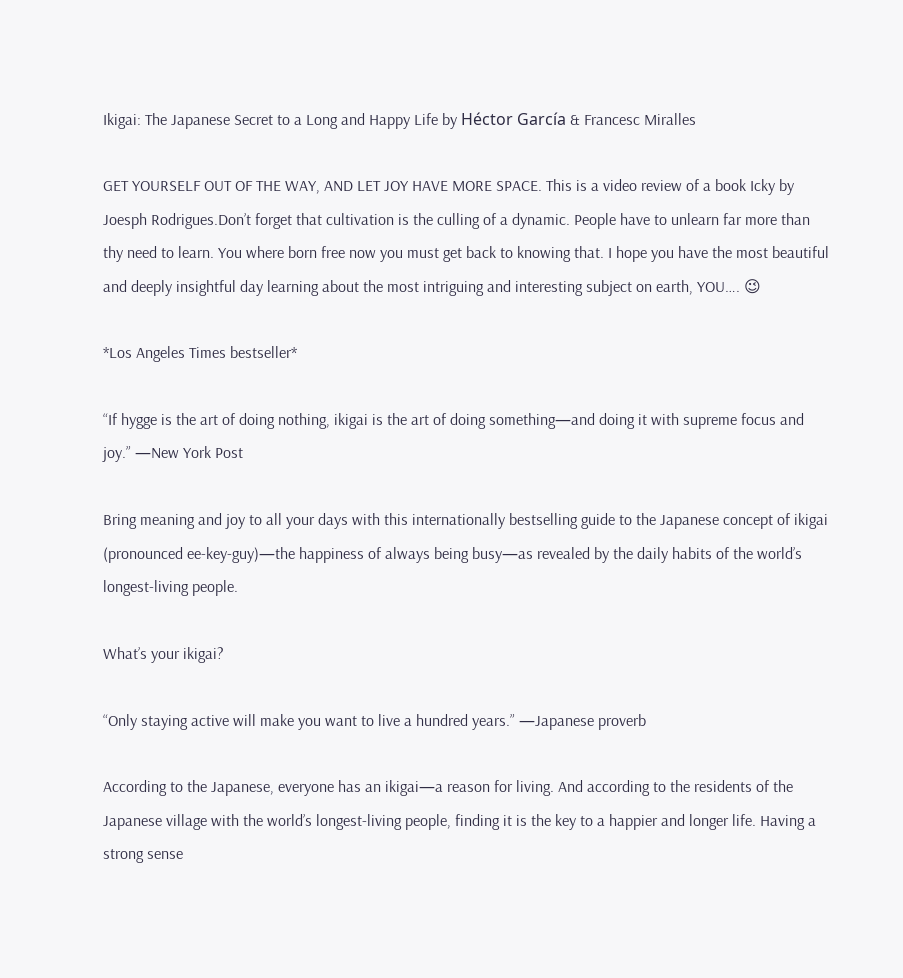Ikigai: The Japanese Secret to a Long and Happy Life by Héctor García & Francesc Miralles

GET YOURSELF OUT OF THE WAY, AND LET JOY HAVE MORE SPACE. This is a video review of a book Icky by Joesph Rodrigues.Don’t forget that cultivation is the culling of a dynamic. People have to unlearn far more than thy need to learn. You where born free now you must get back to knowing that. I hope you have the most beautiful and deeply insightful day learning about the most intriguing and interesting subject on earth, YOU…. 😉

*Los Angeles Times bestseller*

“If hygge is the art of doing nothing, ikigai is the art of doing something—and doing it with supreme focus and joy.” —New York Post

Bring meaning and joy to all your days with this internationally bestselling guide to the Japanese concept of ikigai (pronounced ee-key-guy)—the happiness of always being busy—as revealed by the daily habits of the world’s longest-living people.

What’s your ikigai?

“Only staying active will make you want to live a hundred years.” —Japanese proverb

According to the Japanese, everyone has an ikigai—a reason for living. And according to the residents of the Japanese village with the world’s longest-living people, finding it is the key to a happier and longer life. Having a strong sense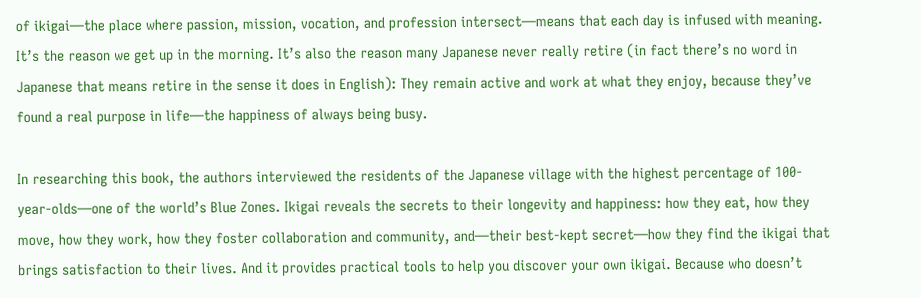of ikigai—the place where passion, mission, vocation, and profession intersect—means that each day is infused with meaning. It’s the reason we get up in the morning. It’s also the reason many Japanese never really retire (in fact there’s no word in Japanese that means retire in the sense it does in English): They remain active and work at what they enjoy, because they’ve found a real purpose in life—the happiness of always being busy.

In researching this book, the authors interviewed the residents of the Japanese village with the highest percentage of 100-year-olds—one of the world’s Blue Zones. Ikigai reveals the secrets to their longevity and happiness: how they eat, how they move, how they work, how they foster collaboration and community, and—their best-kept secret—how they find the ikigai that brings satisfaction to their lives. And it provides practical tools to help you discover your own ikigai. Because who doesn’t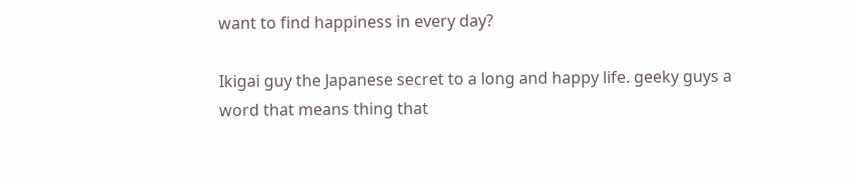want to find happiness in every day?

Ikigai guy the Japanese secret to a long and happy life. geeky guys a word that means thing that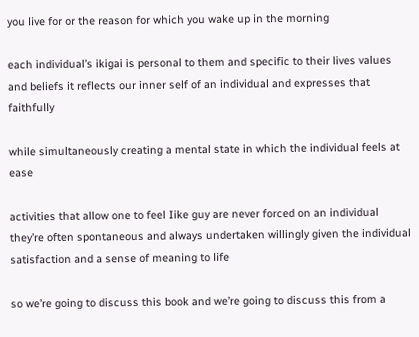you live for or the reason for which you wake up in the morning

each individual’s ikigai is personal to them and specific to their lives values and beliefs it reflects our inner self of an individual and expresses that faithfully

while simultaneously creating a mental state in which the individual feels at ease

activities that allow one to feel Iike guy are never forced on an individual they’re often spontaneous and always undertaken willingly given the individual satisfaction and a sense of meaning to life

so we’re going to discuss this book and we’re going to discuss this from a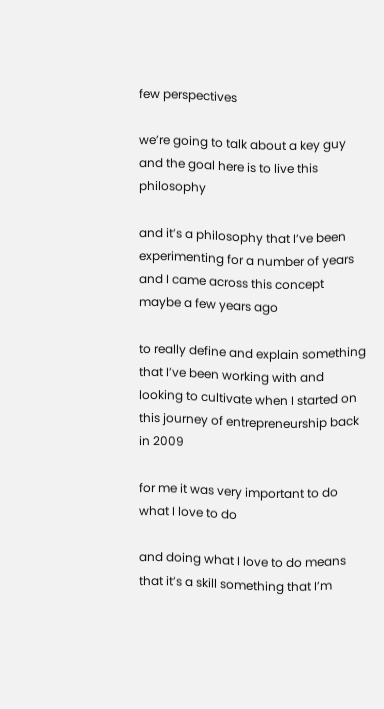few perspectives

we’re going to talk about a key guy and the goal here is to live this philosophy

and it’s a philosophy that I’ve been experimenting for a number of years and I came across this concept maybe a few years ago

to really define and explain something that I’ve been working with and looking to cultivate when I started on this journey of entrepreneurship back in 2009

for me it was very important to do what I love to do

and doing what I love to do means that it’s a skill something that I’m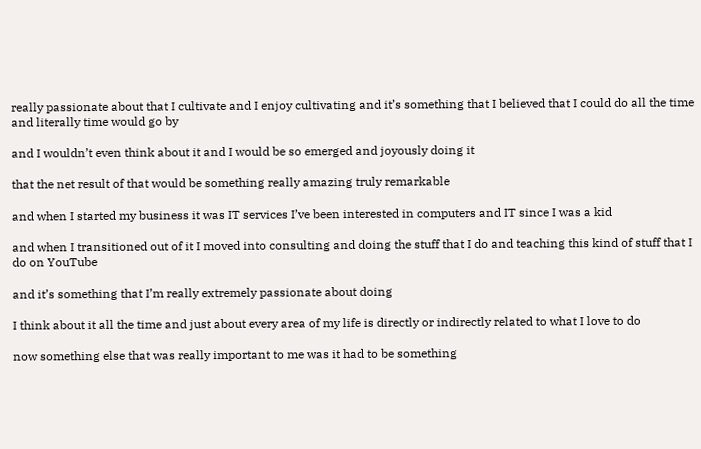really passionate about that I cultivate and I enjoy cultivating and it’s something that I believed that I could do all the time and literally time would go by

and I wouldn’t even think about it and I would be so emerged and joyously doing it

that the net result of that would be something really amazing truly remarkable

and when I started my business it was IT services I’ve been interested in computers and IT since I was a kid

and when I transitioned out of it I moved into consulting and doing the stuff that I do and teaching this kind of stuff that I do on YouTube

and it’s something that I’m really extremely passionate about doing

I think about it all the time and just about every area of my life is directly or indirectly related to what I love to do

now something else that was really important to me was it had to be something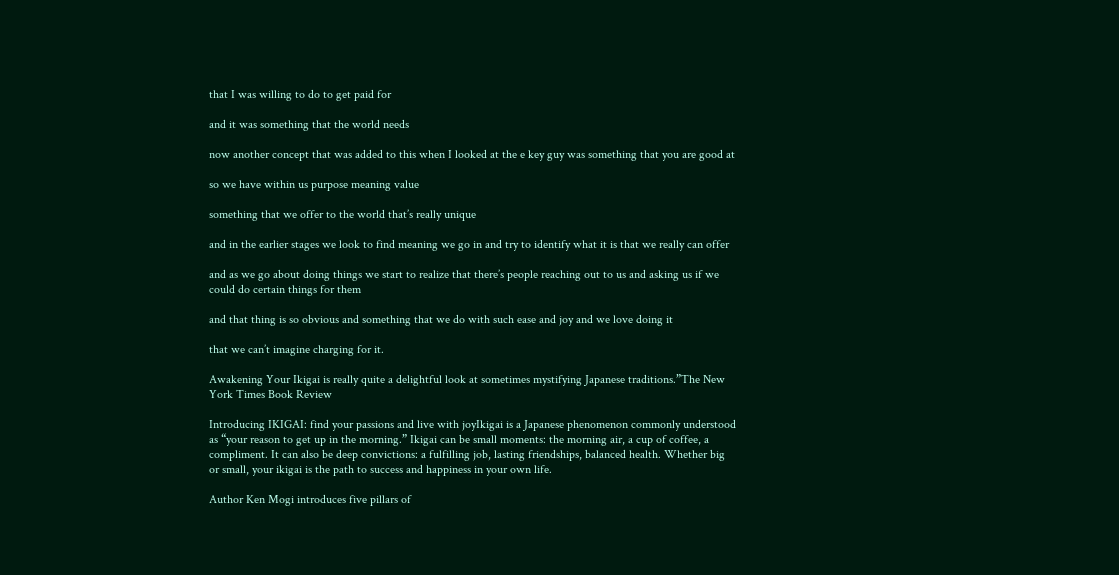that I was willing to do to get paid for

and it was something that the world needs

now another concept that was added to this when I looked at the e key guy was something that you are good at

so we have within us purpose meaning value

something that we offer to the world that’s really unique

and in the earlier stages we look to find meaning we go in and try to identify what it is that we really can offer

and as we go about doing things we start to realize that there’s people reaching out to us and asking us if we could do certain things for them

and that thing is so obvious and something that we do with such ease and joy and we love doing it

that we can’t imagine charging for it.

Awakening Your Ikigai is really quite a delightful look at sometimes mystifying Japanese traditions.”The New York Times Book Review

Introducing IKIGAI: find your passions and live with joyIkigai is a Japanese phenomenon commonly understood as “your reason to get up in the morning.” Ikigai can be small moments: the morning air, a cup of coffee, a compliment. It can also be deep convictions: a fulfilling job, lasting friendships, balanced health. Whether big or small, your ikigai is the path to success and happiness in your own life.

Author Ken Mogi introduces five pillars of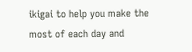ikigai to help you make the most of each day and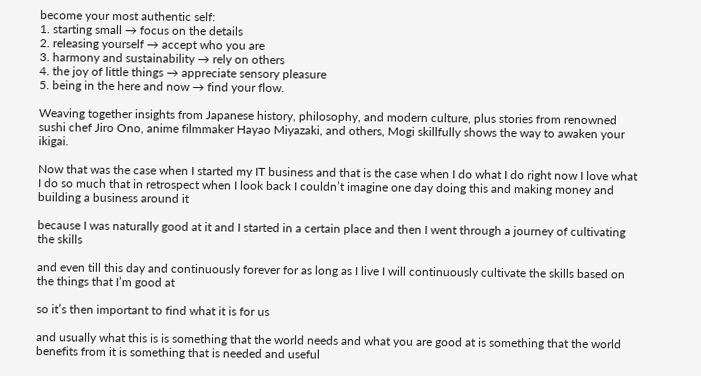become your most authentic self:
1. starting small → focus on the details
2. releasing yourself → accept who you are
3. harmony and sustainability → rely on others
4. the joy of little things → appreciate sensory pleasure
5. being in the here and now → find your flow.

Weaving together insights from Japanese history, philosophy, and modern culture, plus stories from renowned sushi chef Jiro Ono, anime filmmaker Hayao Miyazaki, and others, Mogi skillfully shows the way to awaken your ikigai.

Now that was the case when I started my IT business and that is the case when I do what I do right now I love what I do so much that in retrospect when I look back I couldn’t imagine one day doing this and making money and building a business around it

because I was naturally good at it and I started in a certain place and then I went through a journey of cultivating the skills

and even till this day and continuously forever for as long as I live I will continuously cultivate the skills based on the things that I’m good at

so it’s then important to find what it is for us

and usually what this is is something that the world needs and what you are good at is something that the world benefits from it is something that is needed and useful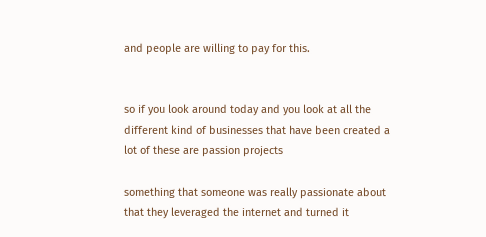and people are willing to pay for this.


so if you look around today and you look at all the different kind of businesses that have been created a lot of these are passion projects

something that someone was really passionate about that they leveraged the internet and turned it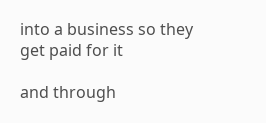into a business so they get paid for it

and through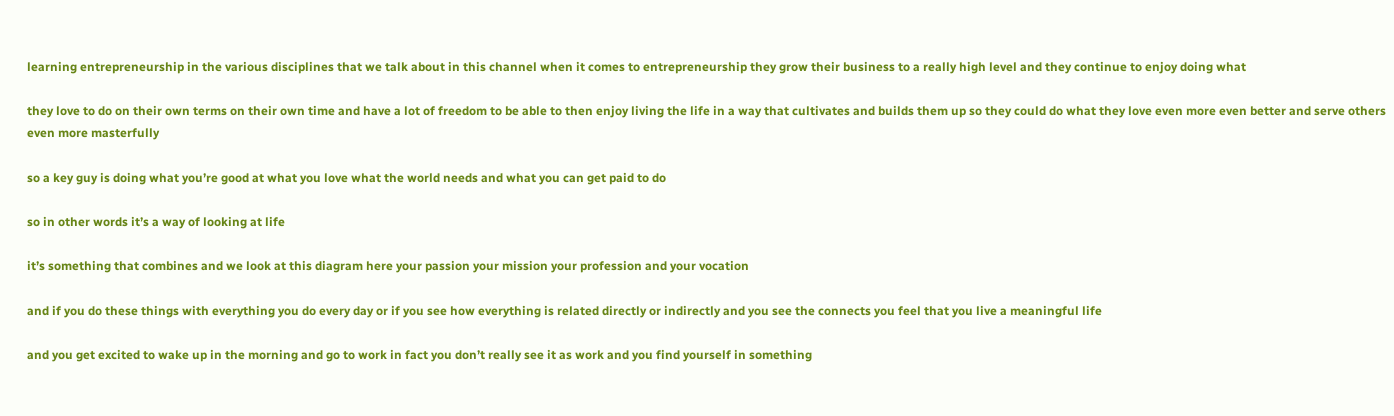learning entrepreneurship in the various disciplines that we talk about in this channel when it comes to entrepreneurship they grow their business to a really high level and they continue to enjoy doing what

they love to do on their own terms on their own time and have a lot of freedom to be able to then enjoy living the life in a way that cultivates and builds them up so they could do what they love even more even better and serve others even more masterfully

so a key guy is doing what you’re good at what you love what the world needs and what you can get paid to do

so in other words it’s a way of looking at life

it’s something that combines and we look at this diagram here your passion your mission your profession and your vocation

and if you do these things with everything you do every day or if you see how everything is related directly or indirectly and you see the connects you feel that you live a meaningful life

and you get excited to wake up in the morning and go to work in fact you don’t really see it as work and you find yourself in something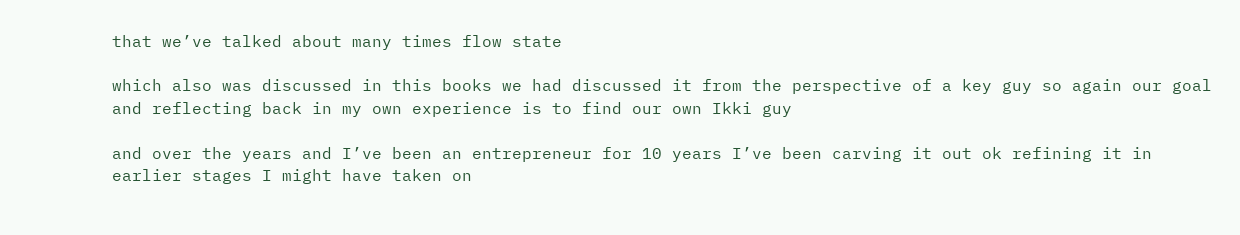that we’ve talked about many times flow state

which also was discussed in this books we had discussed it from the perspective of a key guy so again our goal and reflecting back in my own experience is to find our own Ikki guy

and over the years and I’ve been an entrepreneur for 10 years I’ve been carving it out ok refining it in earlier stages I might have taken on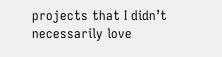projects that I didn’t necessarily love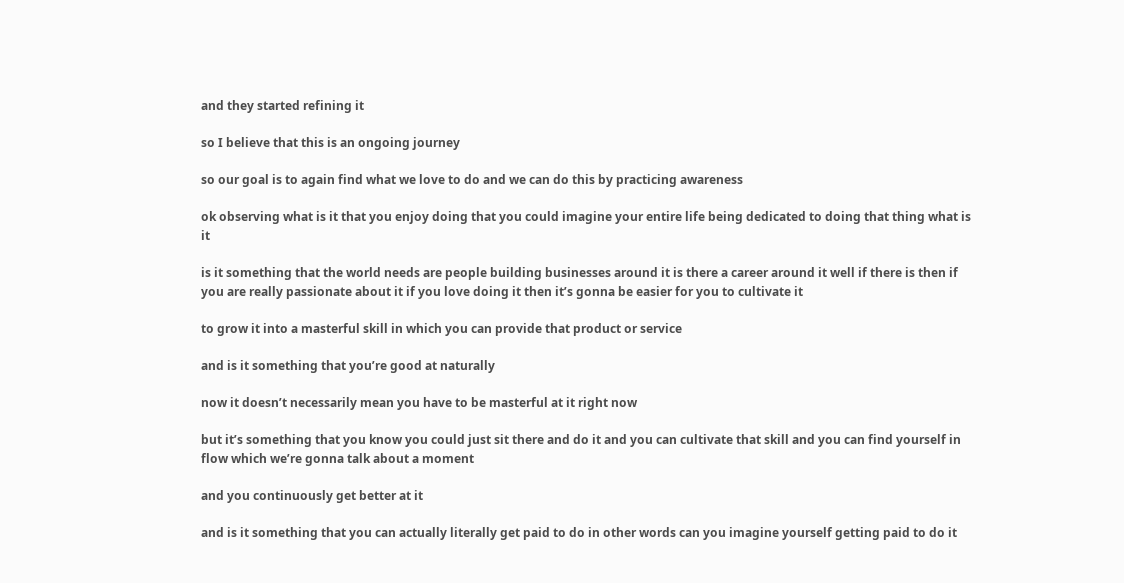and they started refining it

so I believe that this is an ongoing journey

so our goal is to again find what we love to do and we can do this by practicing awareness

ok observing what is it that you enjoy doing that you could imagine your entire life being dedicated to doing that thing what is it

is it something that the world needs are people building businesses around it is there a career around it well if there is then if you are really passionate about it if you love doing it then it’s gonna be easier for you to cultivate it

to grow it into a masterful skill in which you can provide that product or service

and is it something that you’re good at naturally

now it doesn’t necessarily mean you have to be masterful at it right now

but it’s something that you know you could just sit there and do it and you can cultivate that skill and you can find yourself in flow which we’re gonna talk about a moment

and you continuously get better at it

and is it something that you can actually literally get paid to do in other words can you imagine yourself getting paid to do it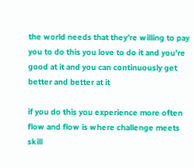the world needs that they’re willing to pay you to do this you love to do it and you’re good at it and you can continuously get better and better at it

if you do this you experience more often flow and flow is where challenge meets skill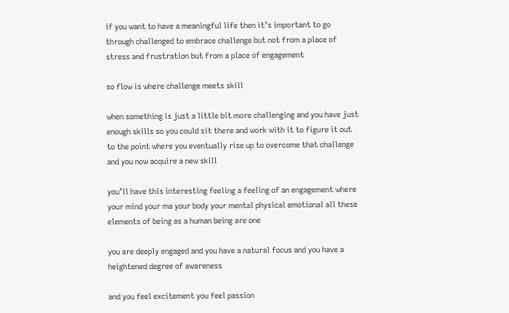if you want to have a meaningful life then it’s important to go through challenged to embrace challenge but not from a place of stress and frustration but from a place of engagement

so flow is where challenge meets skill

when something is just a little bit more challenging and you have just enough skills so you could sit there and work with it to figure it out to the point where you eventually rise up to overcome that challenge and you now acquire a new skill

you’ll have this interesting feeling a feeling of an engagement where your mind your ma your body your mental physical emotional all these elements of being as a human being are one

you are deeply engaged and you have a natural focus and you have a heightened degree of awareness

and you feel excitement you feel passion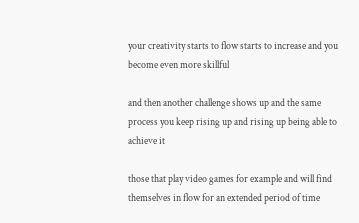your creativity starts to flow starts to increase and you become even more skillful

and then another challenge shows up and the same process you keep rising up and rising up being able to achieve it

those that play video games for example and will find themselves in flow for an extended period of time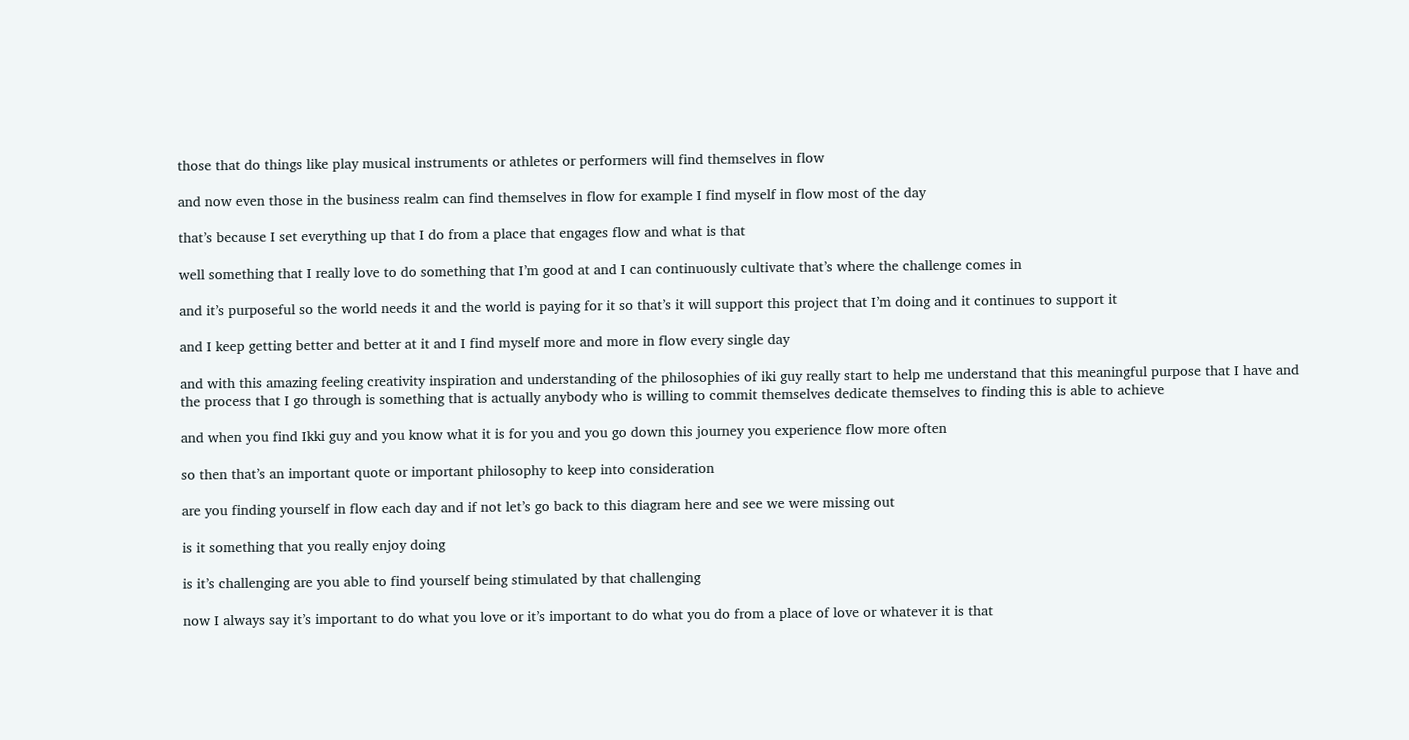those that do things like play musical instruments or athletes or performers will find themselves in flow

and now even those in the business realm can find themselves in flow for example I find myself in flow most of the day

that’s because I set everything up that I do from a place that engages flow and what is that

well something that I really love to do something that I’m good at and I can continuously cultivate that’s where the challenge comes in

and it’s purposeful so the world needs it and the world is paying for it so that’s it will support this project that I’m doing and it continues to support it

and I keep getting better and better at it and I find myself more and more in flow every single day

and with this amazing feeling creativity inspiration and understanding of the philosophies of iki guy really start to help me understand that this meaningful purpose that I have and the process that I go through is something that is actually anybody who is willing to commit themselves dedicate themselves to finding this is able to achieve

and when you find Ikki guy and you know what it is for you and you go down this journey you experience flow more often

so then that’s an important quote or important philosophy to keep into consideration

are you finding yourself in flow each day and if not let’s go back to this diagram here and see we were missing out

is it something that you really enjoy doing

is it’s challenging are you able to find yourself being stimulated by that challenging

now I always say it’s important to do what you love or it’s important to do what you do from a place of love or whatever it is that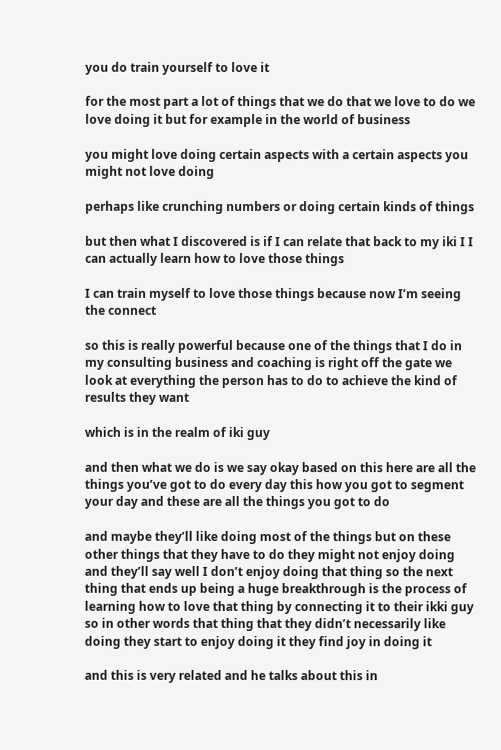you do train yourself to love it

for the most part a lot of things that we do that we love to do we love doing it but for example in the world of business

you might love doing certain aspects with a certain aspects you might not love doing

perhaps like crunching numbers or doing certain kinds of things

but then what I discovered is if I can relate that back to my iki I I can actually learn how to love those things

I can train myself to love those things because now I’m seeing the connect

so this is really powerful because one of the things that I do in my consulting business and coaching is right off the gate we look at everything the person has to do to achieve the kind of results they want

which is in the realm of iki guy

and then what we do is we say okay based on this here are all the things you’ve got to do every day this how you got to segment your day and these are all the things you got to do

and maybe they’ll like doing most of the things but on these other things that they have to do they might not enjoy doing and they’ll say well I don’t enjoy doing that thing so the next thing that ends up being a huge breakthrough is the process of learning how to love that thing by connecting it to their ikki guy so in other words that thing that they didn’t necessarily like doing they start to enjoy doing it they find joy in doing it

and this is very related and he talks about this in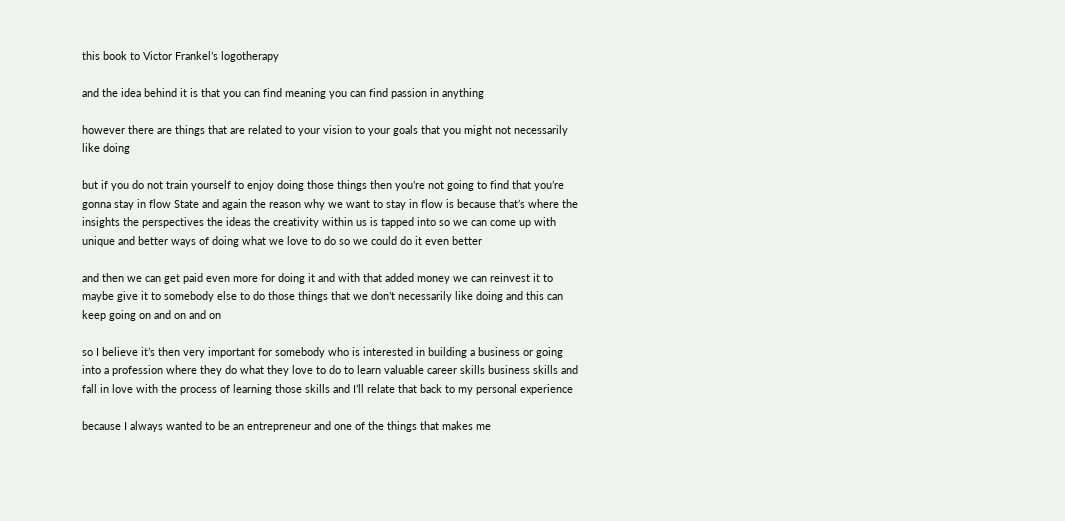this book to Victor Frankel’s logotherapy

and the idea behind it is that you can find meaning you can find passion in anything

however there are things that are related to your vision to your goals that you might not necessarily like doing

but if you do not train yourself to enjoy doing those things then you’re not going to find that you’re gonna stay in flow State and again the reason why we want to stay in flow is because that’s where the insights the perspectives the ideas the creativity within us is tapped into so we can come up with unique and better ways of doing what we love to do so we could do it even better

and then we can get paid even more for doing it and with that added money we can reinvest it to maybe give it to somebody else to do those things that we don’t necessarily like doing and this can keep going on and on and on

so I believe it’s then very important for somebody who is interested in building a business or going into a profession where they do what they love to do to learn valuable career skills business skills and fall in love with the process of learning those skills and I’ll relate that back to my personal experience

because I always wanted to be an entrepreneur and one of the things that makes me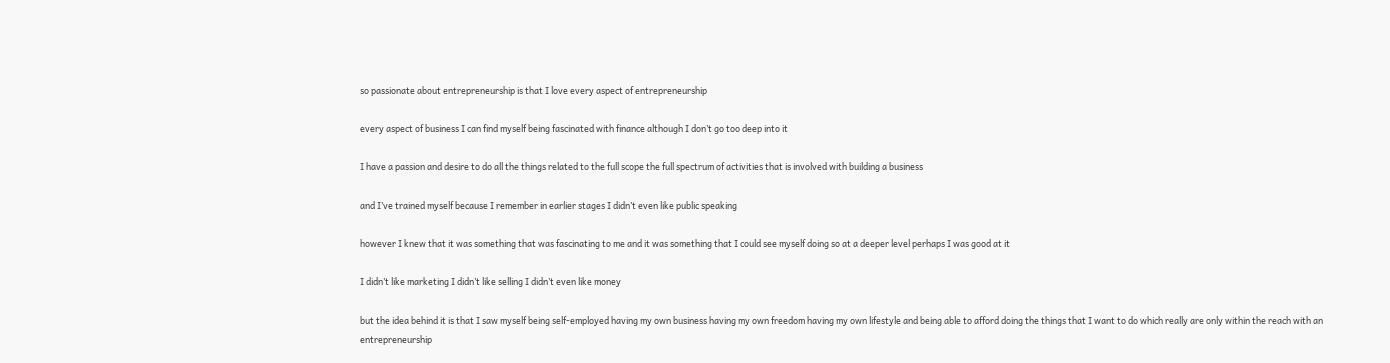so passionate about entrepreneurship is that I love every aspect of entrepreneurship

every aspect of business I can find myself being fascinated with finance although I don’t go too deep into it

I have a passion and desire to do all the things related to the full scope the full spectrum of activities that is involved with building a business

and I’ve trained myself because I remember in earlier stages I didn’t even like public speaking

however I knew that it was something that was fascinating to me and it was something that I could see myself doing so at a deeper level perhaps I was good at it

I didn’t like marketing I didn’t like selling I didn’t even like money

but the idea behind it is that I saw myself being self-employed having my own business having my own freedom having my own lifestyle and being able to afford doing the things that I want to do which really are only within the reach with an entrepreneurship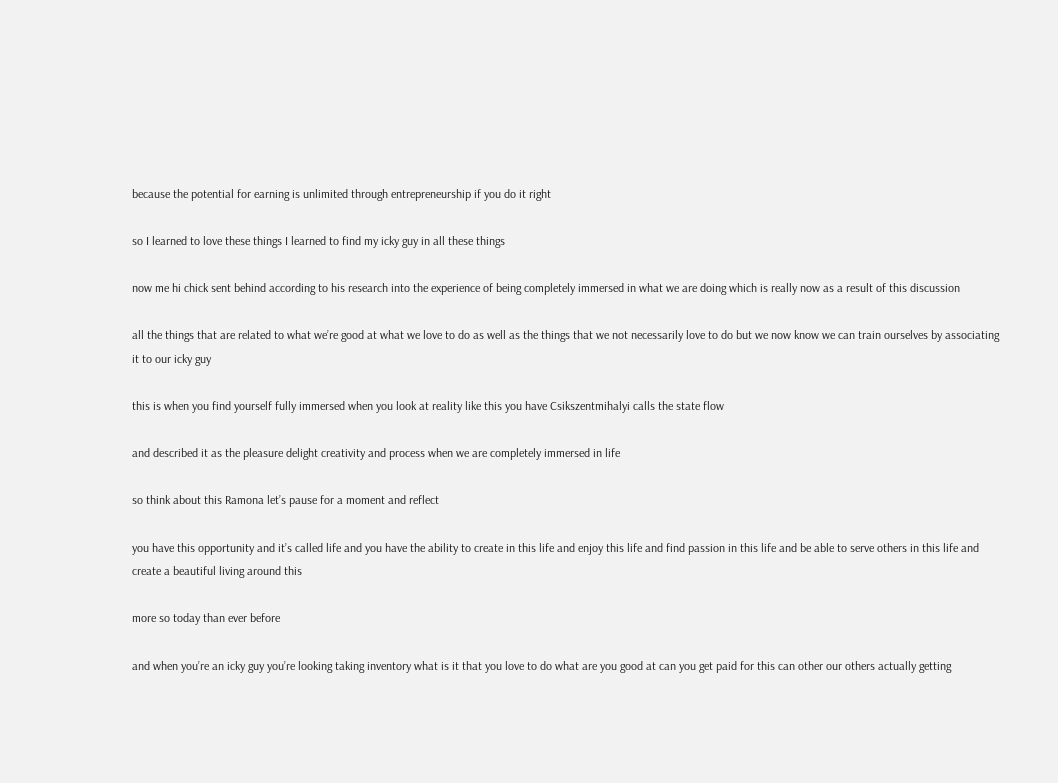because the potential for earning is unlimited through entrepreneurship if you do it right

so I learned to love these things I learned to find my icky guy in all these things

now me hi chick sent behind according to his research into the experience of being completely immersed in what we are doing which is really now as a result of this discussion

all the things that are related to what we’re good at what we love to do as well as the things that we not necessarily love to do but we now know we can train ourselves by associating it to our icky guy

this is when you find yourself fully immersed when you look at reality like this you have Csikszentmihalyi calls the state flow

and described it as the pleasure delight creativity and process when we are completely immersed in life

so think about this Ramona let’s pause for a moment and reflect

you have this opportunity and it’s called life and you have the ability to create in this life and enjoy this life and find passion in this life and be able to serve others in this life and create a beautiful living around this

more so today than ever before

and when you’re an icky guy you’re looking taking inventory what is it that you love to do what are you good at can you get paid for this can other our others actually getting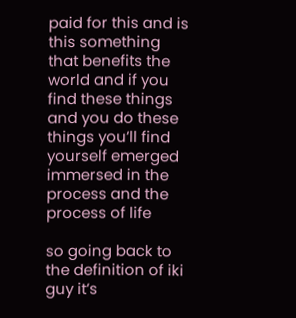paid for this and is this something that benefits the world and if you find these things and you do these things you’ll find yourself emerged immersed in the process and the process of life

so going back to the definition of iki guy it’s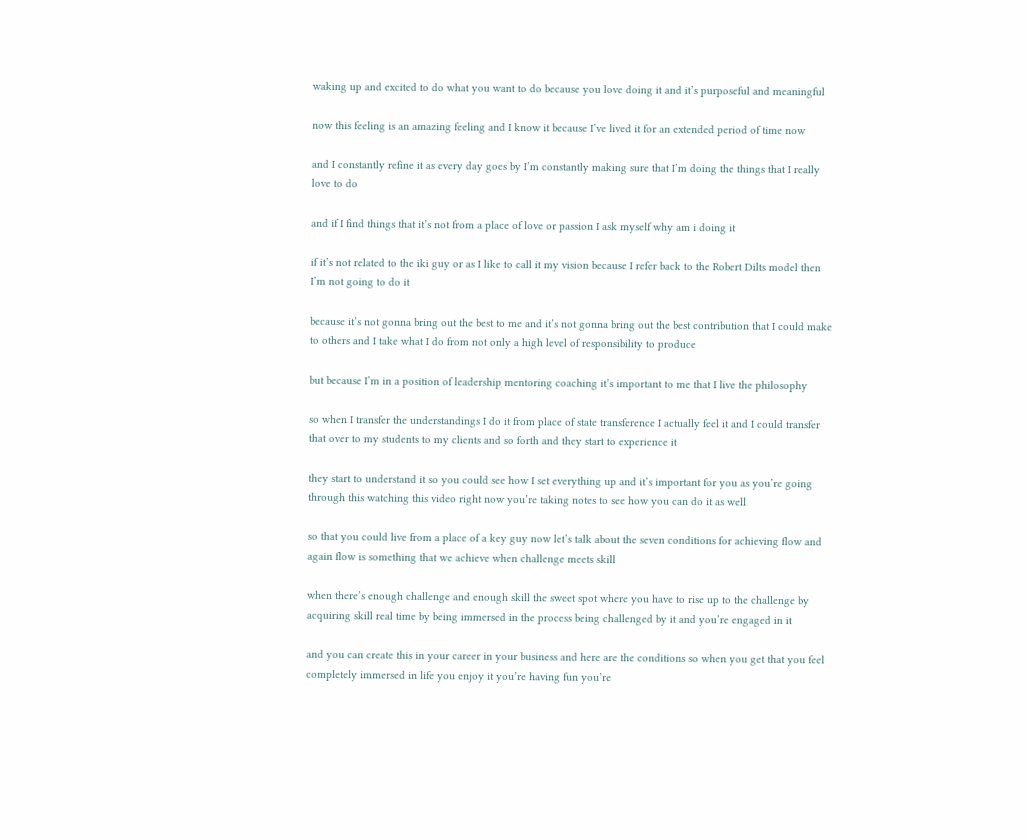waking up and excited to do what you want to do because you love doing it and it’s purposeful and meaningful

now this feeling is an amazing feeling and I know it because I’ve lived it for an extended period of time now

and I constantly refine it as every day goes by I’m constantly making sure that I’m doing the things that I really love to do

and if I find things that it’s not from a place of love or passion I ask myself why am i doing it

if it’s not related to the iki guy or as I like to call it my vision because I refer back to the Robert Dilts model then I’m not going to do it

because it’s not gonna bring out the best to me and it’s not gonna bring out the best contribution that I could make to others and I take what I do from not only a high level of responsibility to produce

but because I’m in a position of leadership mentoring coaching it’s important to me that I live the philosophy

so when I transfer the understandings I do it from place of state transference I actually feel it and I could transfer that over to my students to my clients and so forth and they start to experience it

they start to understand it so you could see how I set everything up and it’s important for you as you’re going through this watching this video right now you’re taking notes to see how you can do it as well

so that you could live from a place of a key guy now let’s talk about the seven conditions for achieving flow and again flow is something that we achieve when challenge meets skill

when there’s enough challenge and enough skill the sweet spot where you have to rise up to the challenge by acquiring skill real time by being immersed in the process being challenged by it and you’re engaged in it

and you can create this in your career in your business and here are the conditions so when you get that you feel completely immersed in life you enjoy it you’re having fun you’re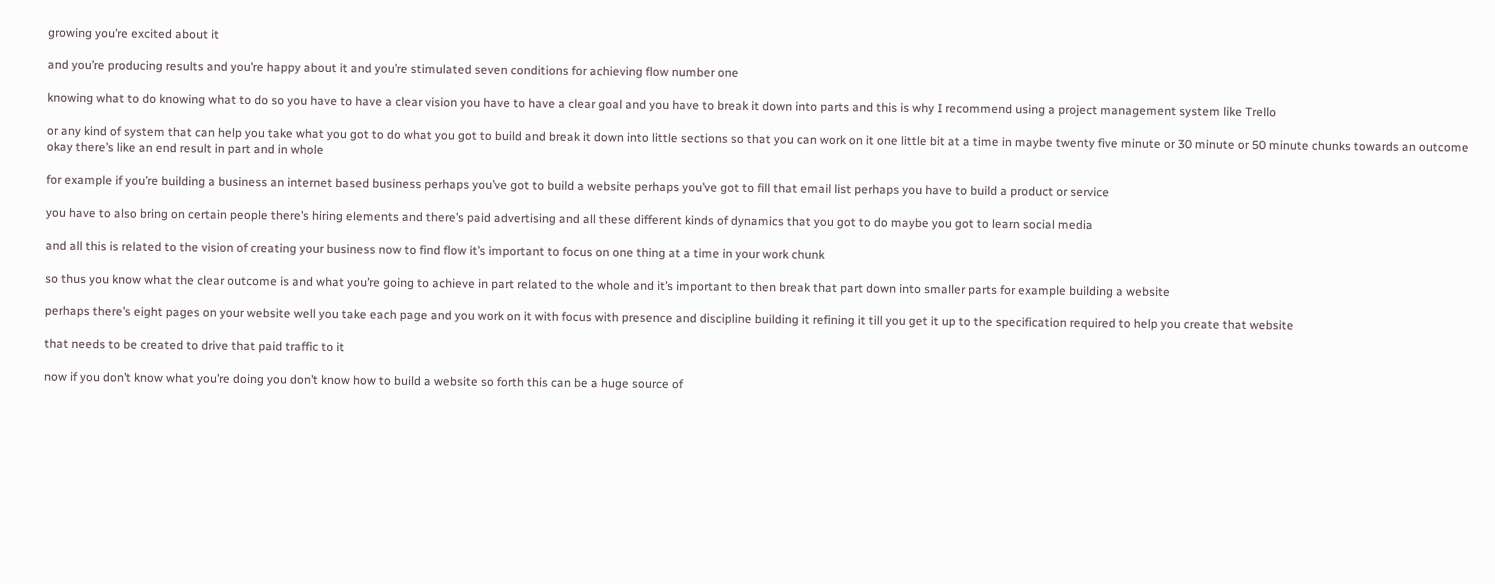growing you’re excited about it

and you’re producing results and you’re happy about it and you’re stimulated seven conditions for achieving flow number one

knowing what to do knowing what to do so you have to have a clear vision you have to have a clear goal and you have to break it down into parts and this is why I recommend using a project management system like Trello

or any kind of system that can help you take what you got to do what you got to build and break it down into little sections so that you can work on it one little bit at a time in maybe twenty five minute or 30 minute or 50 minute chunks towards an outcome okay there’s like an end result in part and in whole

for example if you’re building a business an internet based business perhaps you’ve got to build a website perhaps you’ve got to fill that email list perhaps you have to build a product or service

you have to also bring on certain people there’s hiring elements and there’s paid advertising and all these different kinds of dynamics that you got to do maybe you got to learn social media

and all this is related to the vision of creating your business now to find flow it’s important to focus on one thing at a time in your work chunk

so thus you know what the clear outcome is and what you’re going to achieve in part related to the whole and it’s important to then break that part down into smaller parts for example building a website

perhaps there’s eight pages on your website well you take each page and you work on it with focus with presence and discipline building it refining it till you get it up to the specification required to help you create that website

that needs to be created to drive that paid traffic to it

now if you don’t know what you’re doing you don’t know how to build a website so forth this can be a huge source of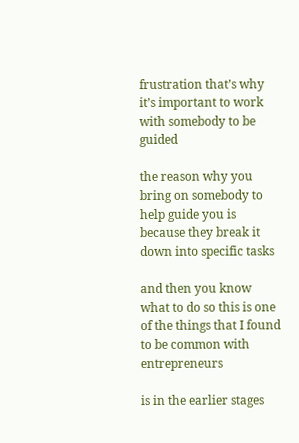frustration that’s why it’s important to work with somebody to be guided

the reason why you bring on somebody to help guide you is because they break it down into specific tasks

and then you know what to do so this is one of the things that I found to be common with entrepreneurs

is in the earlier stages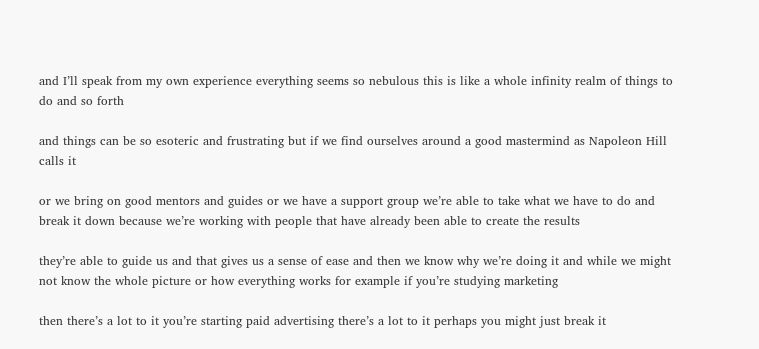and I’ll speak from my own experience everything seems so nebulous this is like a whole infinity realm of things to do and so forth

and things can be so esoteric and frustrating but if we find ourselves around a good mastermind as Napoleon Hill calls it

or we bring on good mentors and guides or we have a support group we’re able to take what we have to do and break it down because we’re working with people that have already been able to create the results

they’re able to guide us and that gives us a sense of ease and then we know why we’re doing it and while we might not know the whole picture or how everything works for example if you’re studying marketing

then there’s a lot to it you’re starting paid advertising there’s a lot to it perhaps you might just break it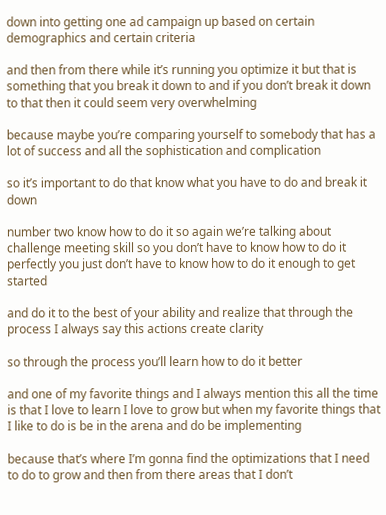down into getting one ad campaign up based on certain demographics and certain criteria

and then from there while it’s running you optimize it but that is something that you break it down to and if you don’t break it down to that then it could seem very overwhelming

because maybe you’re comparing yourself to somebody that has a lot of success and all the sophistication and complication

so it’s important to do that know what you have to do and break it down

number two know how to do it so again we’re talking about challenge meeting skill so you don’t have to know how to do it perfectly you just don’t have to know how to do it enough to get started

and do it to the best of your ability and realize that through the process I always say this actions create clarity

so through the process you’ll learn how to do it better

and one of my favorite things and I always mention this all the time is that I love to learn I love to grow but when my favorite things that I like to do is be in the arena and do be implementing

because that’s where I’m gonna find the optimizations that I need to do to grow and then from there areas that I don’t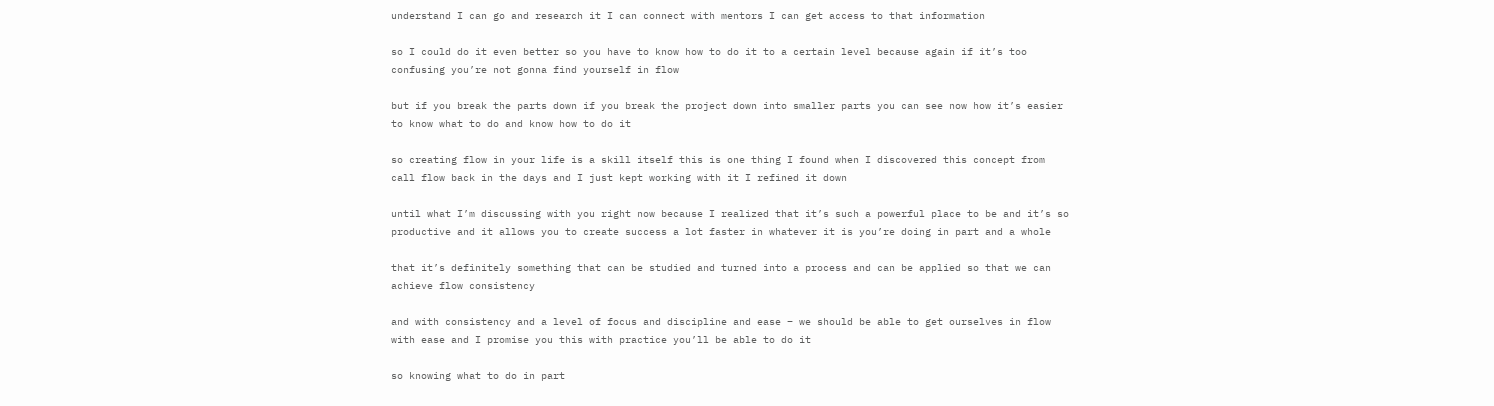understand I can go and research it I can connect with mentors I can get access to that information

so I could do it even better so you have to know how to do it to a certain level because again if it’s too confusing you’re not gonna find yourself in flow

but if you break the parts down if you break the project down into smaller parts you can see now how it’s easier to know what to do and know how to do it

so creating flow in your life is a skill itself this is one thing I found when I discovered this concept from call flow back in the days and I just kept working with it I refined it down

until what I’m discussing with you right now because I realized that it’s such a powerful place to be and it’s so productive and it allows you to create success a lot faster in whatever it is you’re doing in part and a whole

that it’s definitely something that can be studied and turned into a process and can be applied so that we can achieve flow consistency

and with consistency and a level of focus and discipline and ease – we should be able to get ourselves in flow with ease and I promise you this with practice you’ll be able to do it

so knowing what to do in part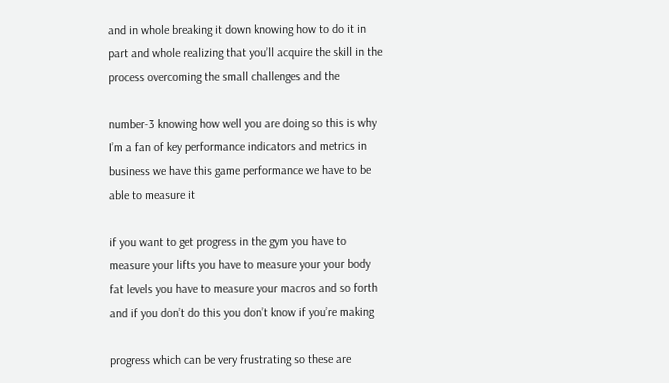and in whole breaking it down knowing how to do it in part and whole realizing that you’ll acquire the skill in the process overcoming the small challenges and the

number-3 knowing how well you are doing so this is why I’m a fan of key performance indicators and metrics in business we have this game performance we have to be able to measure it

if you want to get progress in the gym you have to measure your lifts you have to measure your your body fat levels you have to measure your macros and so forth and if you don’t do this you don’t know if you’re making

progress which can be very frustrating so these are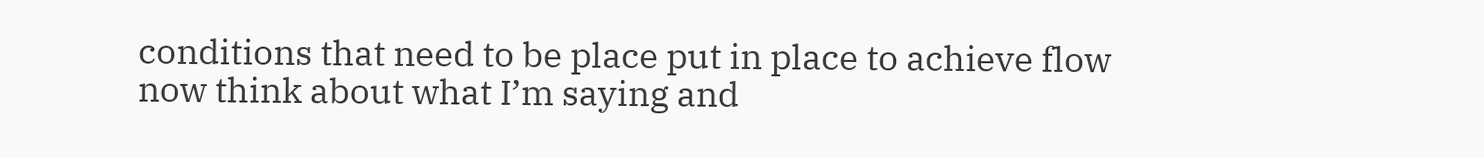conditions that need to be place put in place to achieve flow now think about what I’m saying and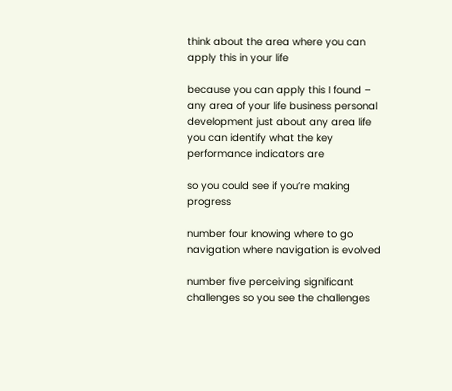think about the area where you can apply this in your life

because you can apply this I found – any area of your life business personal development just about any area life you can identify what the key performance indicators are

so you could see if you’re making progress

number four knowing where to go navigation where navigation is evolved

number five perceiving significant challenges so you see the challenges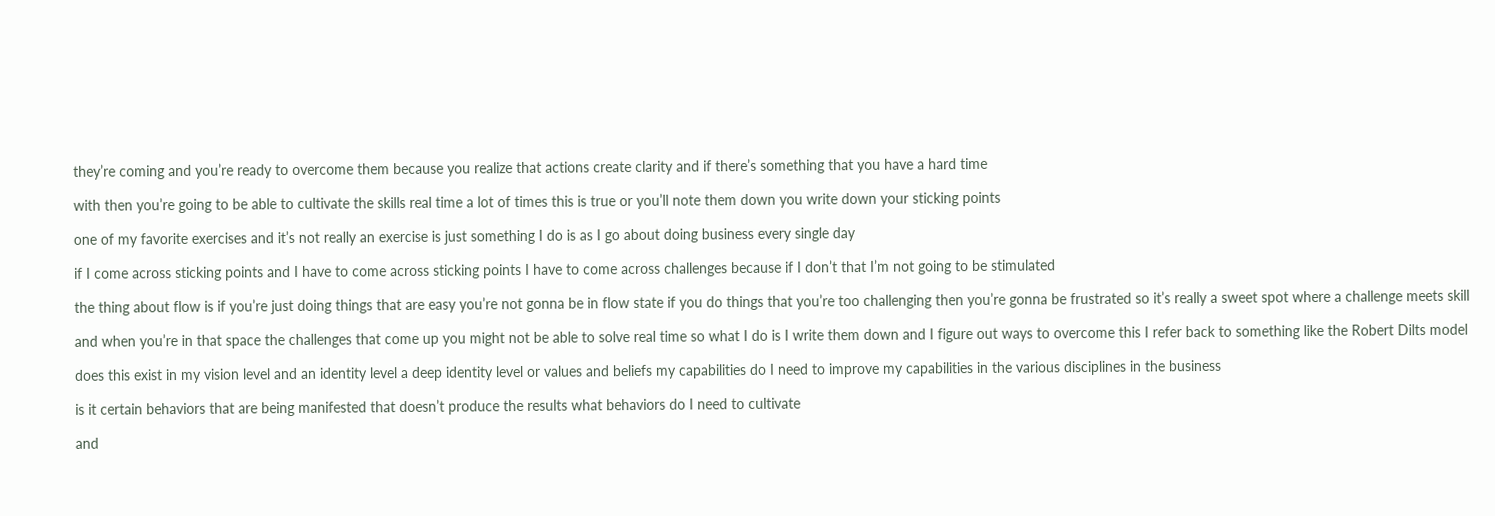they’re coming and you’re ready to overcome them because you realize that actions create clarity and if there’s something that you have a hard time

with then you’re going to be able to cultivate the skills real time a lot of times this is true or you’ll note them down you write down your sticking points

one of my favorite exercises and it’s not really an exercise is just something I do is as I go about doing business every single day

if I come across sticking points and I have to come across sticking points I have to come across challenges because if I don’t that I’m not going to be stimulated

the thing about flow is if you’re just doing things that are easy you’re not gonna be in flow state if you do things that you’re too challenging then you’re gonna be frustrated so it’s really a sweet spot where a challenge meets skill

and when you’re in that space the challenges that come up you might not be able to solve real time so what I do is I write them down and I figure out ways to overcome this I refer back to something like the Robert Dilts model

does this exist in my vision level and an identity level a deep identity level or values and beliefs my capabilities do I need to improve my capabilities in the various disciplines in the business

is it certain behaviors that are being manifested that doesn’t produce the results what behaviors do I need to cultivate

and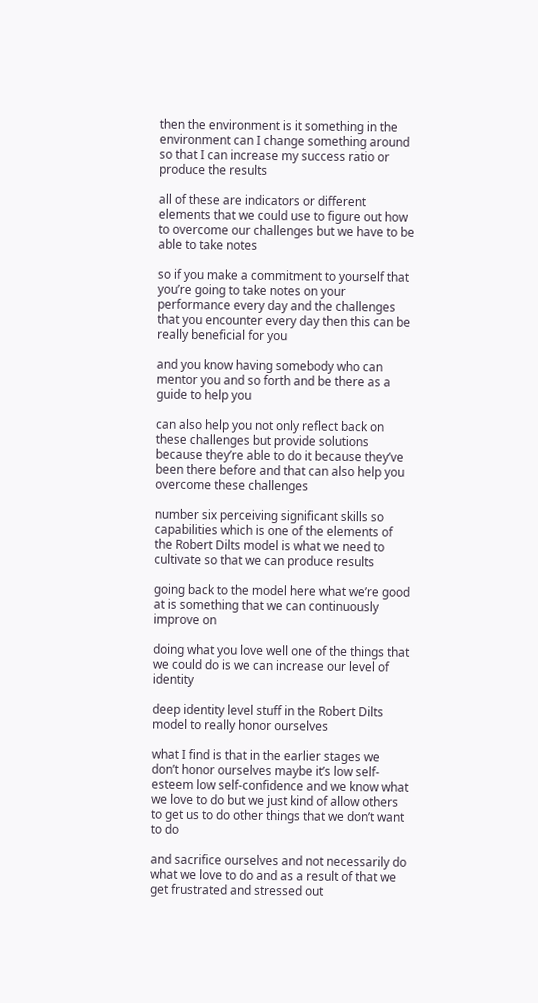then the environment is it something in the environment can I change something around so that I can increase my success ratio or produce the results

all of these are indicators or different elements that we could use to figure out how to overcome our challenges but we have to be able to take notes

so if you make a commitment to yourself that you’re going to take notes on your performance every day and the challenges that you encounter every day then this can be really beneficial for you

and you know having somebody who can mentor you and so forth and be there as a guide to help you

can also help you not only reflect back on these challenges but provide solutions because they’re able to do it because they’ve been there before and that can also help you overcome these challenges

number six perceiving significant skills so capabilities which is one of the elements of the Robert Dilts model is what we need to cultivate so that we can produce results

going back to the model here what we’re good at is something that we can continuously improve on

doing what you love well one of the things that we could do is we can increase our level of identity

deep identity level stuff in the Robert Dilts model to really honor ourselves

what I find is that in the earlier stages we don’t honor ourselves maybe it’s low self-esteem low self-confidence and we know what we love to do but we just kind of allow others to get us to do other things that we don’t want to do

and sacrifice ourselves and not necessarily do what we love to do and as a result of that we get frustrated and stressed out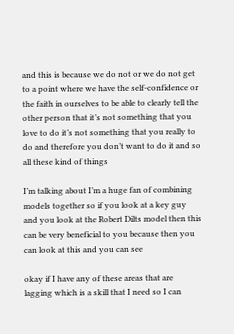and this is because we do not or we do not get to a point where we have the self-confidence or the faith in ourselves to be able to clearly tell the other person that it’s not something that you love to do it’s not something that you really to do and therefore you don’t want to do it and so all these kind of things

I’m talking about I’m a huge fan of combining models together so if you look at a key guy and you look at the Robert Dilts model then this can be very beneficial to you because then you can look at this and you can see

okay if I have any of these areas that are lagging which is a skill that I need so I can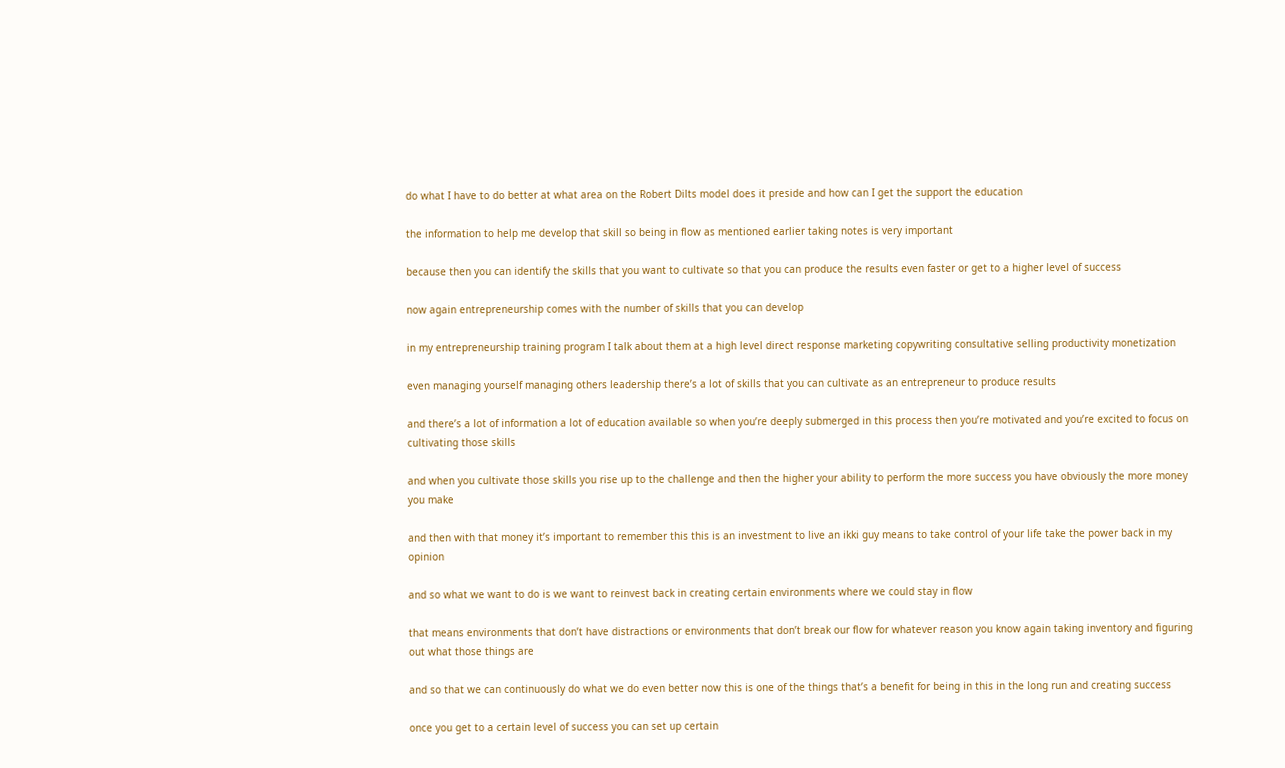do what I have to do better at what area on the Robert Dilts model does it preside and how can I get the support the education

the information to help me develop that skill so being in flow as mentioned earlier taking notes is very important

because then you can identify the skills that you want to cultivate so that you can produce the results even faster or get to a higher level of success

now again entrepreneurship comes with the number of skills that you can develop

in my entrepreneurship training program I talk about them at a high level direct response marketing copywriting consultative selling productivity monetization

even managing yourself managing others leadership there’s a lot of skills that you can cultivate as an entrepreneur to produce results

and there’s a lot of information a lot of education available so when you’re deeply submerged in this process then you’re motivated and you’re excited to focus on cultivating those skills

and when you cultivate those skills you rise up to the challenge and then the higher your ability to perform the more success you have obviously the more money you make

and then with that money it’s important to remember this this is an investment to live an ikki guy means to take control of your life take the power back in my opinion

and so what we want to do is we want to reinvest back in creating certain environments where we could stay in flow

that means environments that don’t have distractions or environments that don’t break our flow for whatever reason you know again taking inventory and figuring out what those things are

and so that we can continuously do what we do even better now this is one of the things that’s a benefit for being in this in the long run and creating success

once you get to a certain level of success you can set up certain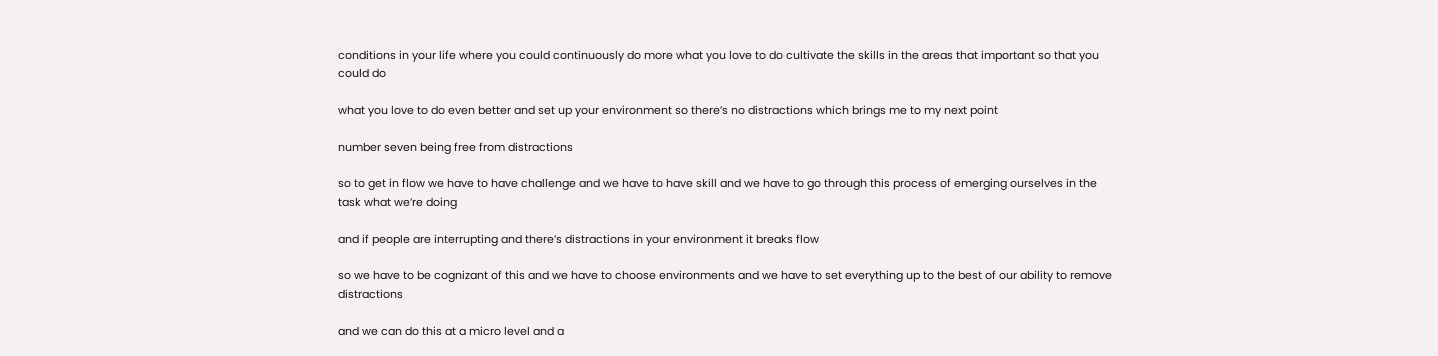conditions in your life where you could continuously do more what you love to do cultivate the skills in the areas that important so that you could do

what you love to do even better and set up your environment so there’s no distractions which brings me to my next point

number seven being free from distractions

so to get in flow we have to have challenge and we have to have skill and we have to go through this process of emerging ourselves in the task what we’re doing

and if people are interrupting and there’s distractions in your environment it breaks flow

so we have to be cognizant of this and we have to choose environments and we have to set everything up to the best of our ability to remove distractions

and we can do this at a micro level and a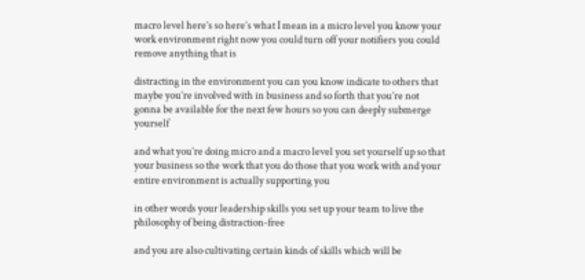macro level here’s so here’s what I mean in a micro level you know your work environment right now you could turn off your notifiers you could remove anything that is

distracting in the environment you can you know indicate to others that maybe you’re involved with in business and so forth that you’re not gonna be available for the next few hours so you can deeply submerge yourself

and what you’re doing micro and a macro level you set yourself up so that your business so the work that you do those that you work with and your entire environment is actually supporting you

in other words your leadership skills you set up your team to live the philosophy of being distraction-free

and you are also cultivating certain kinds of skills which will be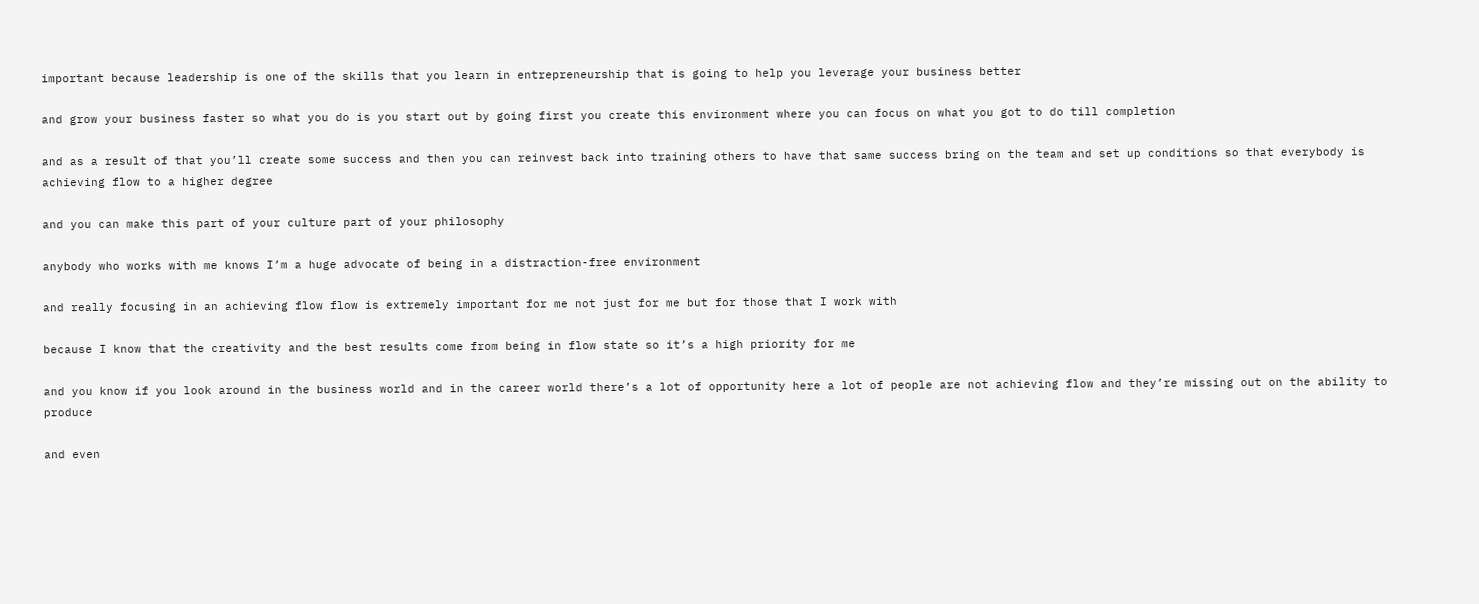important because leadership is one of the skills that you learn in entrepreneurship that is going to help you leverage your business better

and grow your business faster so what you do is you start out by going first you create this environment where you can focus on what you got to do till completion

and as a result of that you’ll create some success and then you can reinvest back into training others to have that same success bring on the team and set up conditions so that everybody is achieving flow to a higher degree

and you can make this part of your culture part of your philosophy

anybody who works with me knows I’m a huge advocate of being in a distraction-free environment

and really focusing in an achieving flow flow is extremely important for me not just for me but for those that I work with

because I know that the creativity and the best results come from being in flow state so it’s a high priority for me

and you know if you look around in the business world and in the career world there’s a lot of opportunity here a lot of people are not achieving flow and they’re missing out on the ability to produce

and even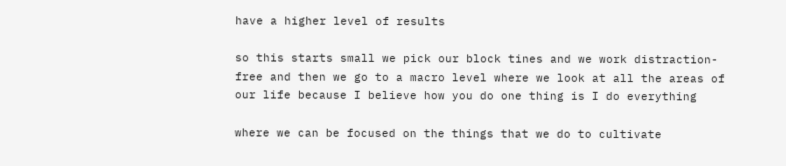have a higher level of results

so this starts small we pick our block tines and we work distraction-free and then we go to a macro level where we look at all the areas of our life because I believe how you do one thing is I do everything

where we can be focused on the things that we do to cultivate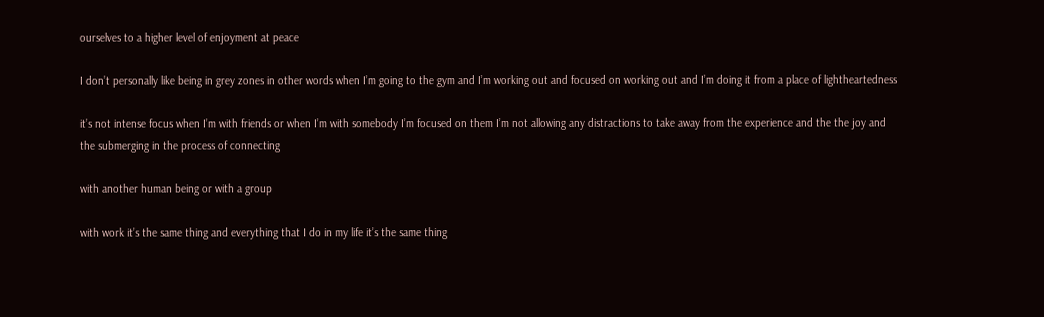ourselves to a higher level of enjoyment at peace

I don’t personally like being in grey zones in other words when I’m going to the gym and I’m working out and focused on working out and I’m doing it from a place of lightheartedness

it’s not intense focus when I’m with friends or when I’m with somebody I’m focused on them I’m not allowing any distractions to take away from the experience and the the joy and the submerging in the process of connecting

with another human being or with a group

with work it’s the same thing and everything that I do in my life it’s the same thing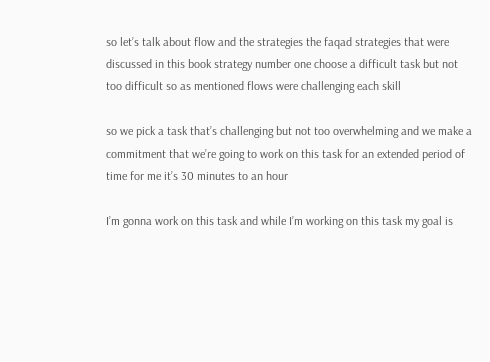so let’s talk about flow and the strategies the faqad strategies that were discussed in this book strategy number one choose a difficult task but not too difficult so as mentioned flows were challenging each skill

so we pick a task that’s challenging but not too overwhelming and we make a commitment that we’re going to work on this task for an extended period of time for me it’s 30 minutes to an hour

I’m gonna work on this task and while I’m working on this task my goal is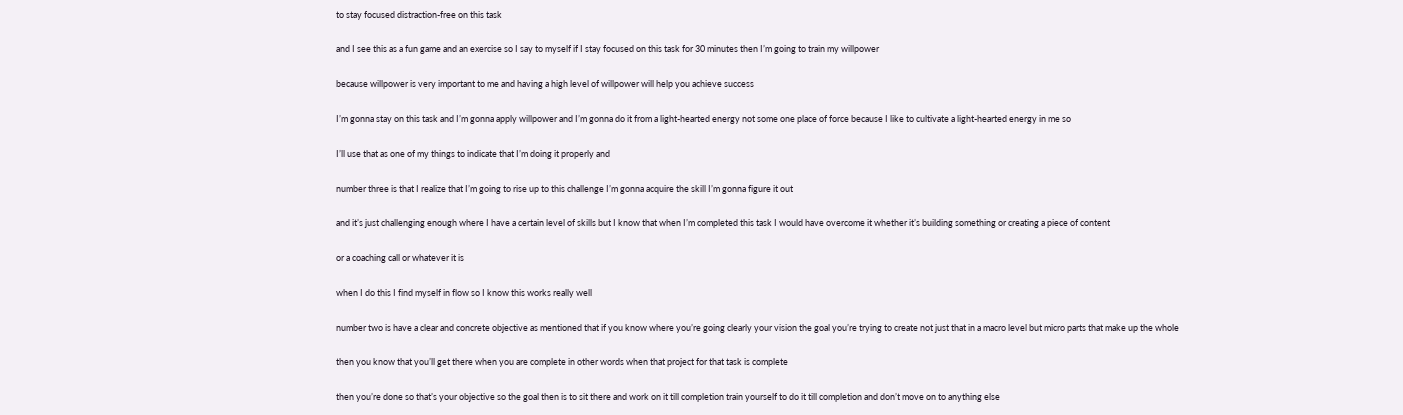to stay focused distraction-free on this task

and I see this as a fun game and an exercise so I say to myself if I stay focused on this task for 30 minutes then I’m going to train my willpower

because willpower is very important to me and having a high level of willpower will help you achieve success

I’m gonna stay on this task and I’m gonna apply willpower and I’m gonna do it from a light-hearted energy not some one place of force because I like to cultivate a light-hearted energy in me so

I’ll use that as one of my things to indicate that I’m doing it properly and

number three is that I realize that I’m going to rise up to this challenge I’m gonna acquire the skill I’m gonna figure it out

and it’s just challenging enough where I have a certain level of skills but I know that when I’m completed this task I would have overcome it whether it’s building something or creating a piece of content

or a coaching call or whatever it is

when I do this I find myself in flow so I know this works really well

number two is have a clear and concrete objective as mentioned that if you know where you’re going clearly your vision the goal you’re trying to create not just that in a macro level but micro parts that make up the whole

then you know that you’ll get there when you are complete in other words when that project for that task is complete

then you’re done so that’s your objective so the goal then is to sit there and work on it till completion train yourself to do it till completion and don’t move on to anything else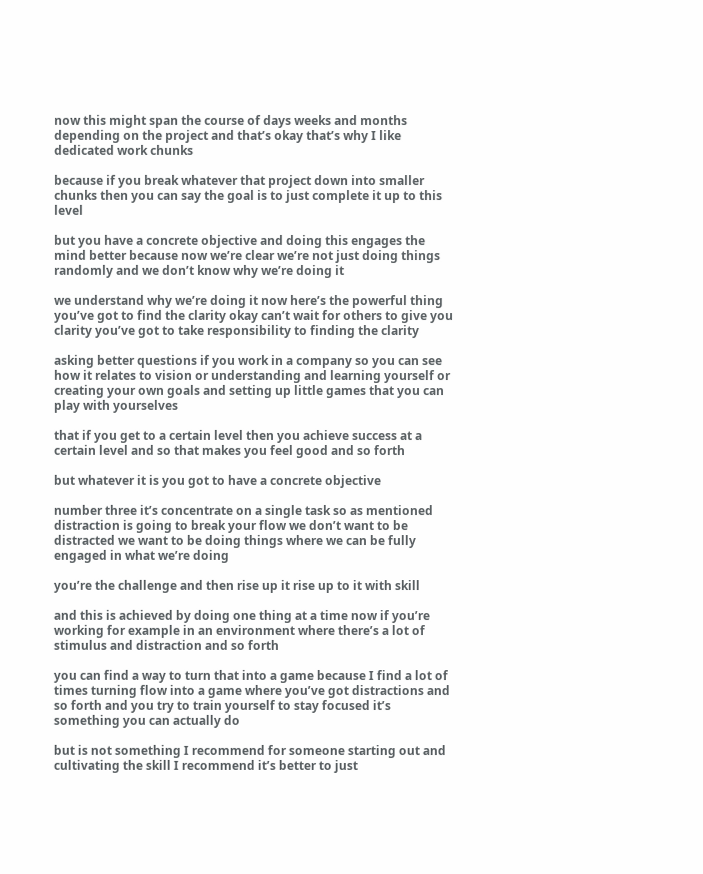now this might span the course of days weeks and months depending on the project and that’s okay that’s why I like dedicated work chunks

because if you break whatever that project down into smaller chunks then you can say the goal is to just complete it up to this level

but you have a concrete objective and doing this engages the mind better because now we’re clear we’re not just doing things randomly and we don’t know why we’re doing it

we understand why we’re doing it now here’s the powerful thing you’ve got to find the clarity okay can’t wait for others to give you clarity you’ve got to take responsibility to finding the clarity

asking better questions if you work in a company so you can see how it relates to vision or understanding and learning yourself or creating your own goals and setting up little games that you can play with yourselves

that if you get to a certain level then you achieve success at a certain level and so that makes you feel good and so forth

but whatever it is you got to have a concrete objective

number three it’s concentrate on a single task so as mentioned distraction is going to break your flow we don’t want to be distracted we want to be doing things where we can be fully engaged in what we’re doing

you’re the challenge and then rise up it rise up to it with skill

and this is achieved by doing one thing at a time now if you’re working for example in an environment where there’s a lot of stimulus and distraction and so forth

you can find a way to turn that into a game because I find a lot of times turning flow into a game where you’ve got distractions and so forth and you try to train yourself to stay focused it’s something you can actually do

but is not something I recommend for someone starting out and cultivating the skill I recommend it’s better to just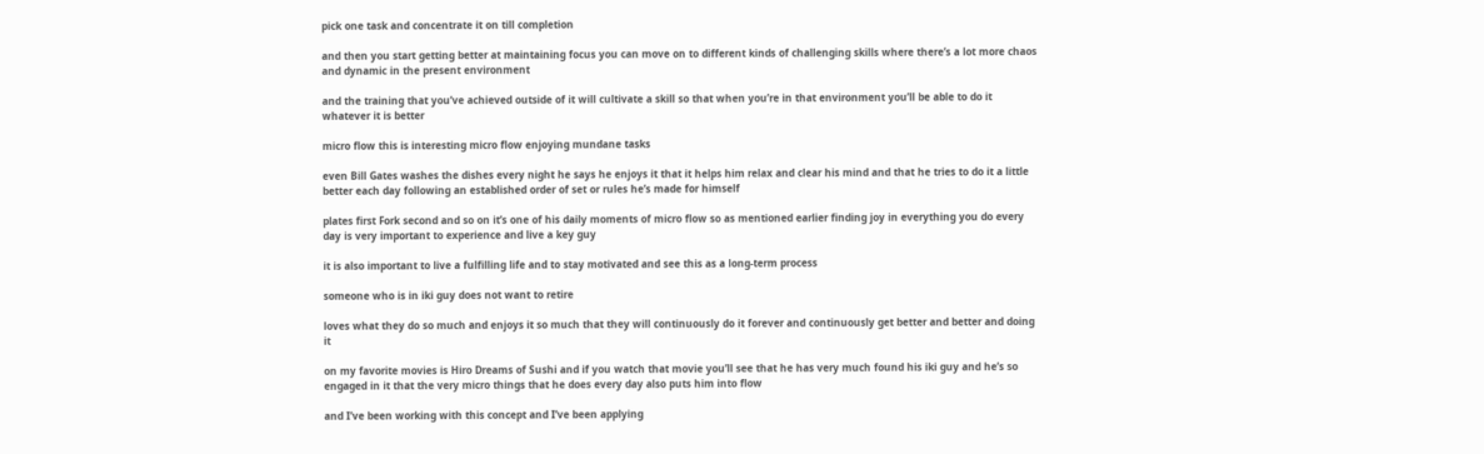pick one task and concentrate it on till completion

and then you start getting better at maintaining focus you can move on to different kinds of challenging skills where there’s a lot more chaos and dynamic in the present environment

and the training that you’ve achieved outside of it will cultivate a skill so that when you’re in that environment you’ll be able to do it whatever it is better

micro flow this is interesting micro flow enjoying mundane tasks

even Bill Gates washes the dishes every night he says he enjoys it that it helps him relax and clear his mind and that he tries to do it a little better each day following an established order of set or rules he’s made for himself

plates first Fork second and so on it’s one of his daily moments of micro flow so as mentioned earlier finding joy in everything you do every day is very important to experience and live a key guy

it is also important to live a fulfilling life and to stay motivated and see this as a long-term process

someone who is in iki guy does not want to retire

loves what they do so much and enjoys it so much that they will continuously do it forever and continuously get better and better and doing it

on my favorite movies is Hiro Dreams of Sushi and if you watch that movie you’ll see that he has very much found his iki guy and he’s so engaged in it that the very micro things that he does every day also puts him into flow

and I’ve been working with this concept and I’ve been applying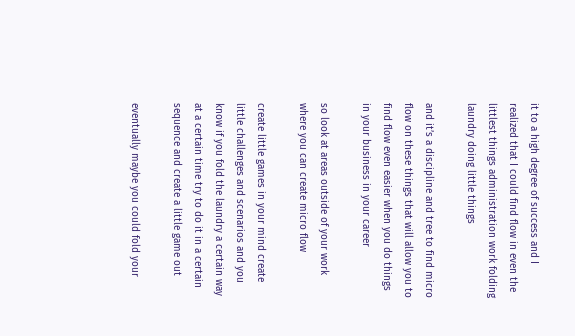it to a high degree of success and I realized that I could find flow in even the littlest things administration work folding laundry doing little things

and it’s a discipline and tree to find micro flow on these things that will allow you to find flow even easier when you do things in your business in your career

so look at areas outside of your work where you can create micro flow

create little games in your mind create little challenges and scenarios and you know if you fold the laundry a certain way at a certain time try to do it in a certain sequence and create a little game out

eventually maybe you could fold your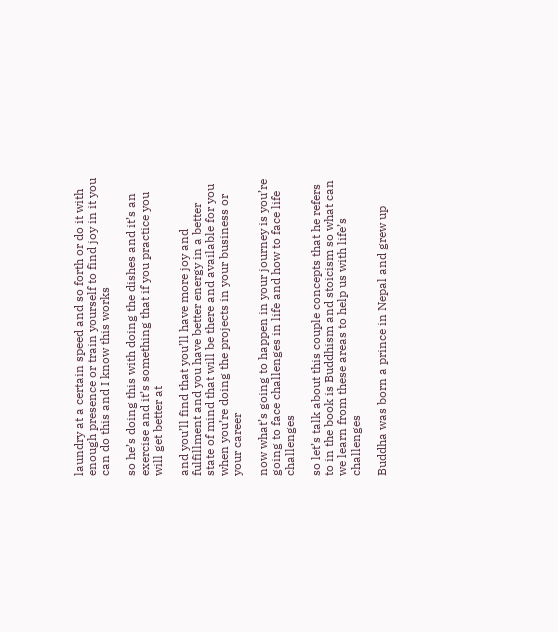laundry at a certain speed and so forth or do it with enough presence or train yourself to find joy in it you can do this and I know this works

so he’s doing this with doing the dishes and it’s an exercise and it’s something that if you practice you will get better at

and you’ll find that you’ll have more joy and fulfillment and you have better energy in a better state of mind that will be there and available for you when you’re doing the projects in your business or your career

now what’s going to happen in your journey is you’re going to face challenges in life and how to face life challenges

so let’s talk about this couple concepts that he refers to in the book is Buddhism and stoicism so what can we learn from these areas to help us with life’s challenges

Buddha was born a prince in Nepal and grew up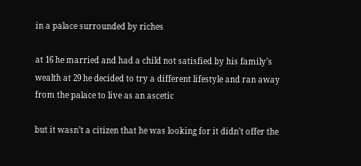in a palace surrounded by riches

at 16 he married and had a child not satisfied by his family’s wealth at 29 he decided to try a different lifestyle and ran away from the palace to live as an ascetic

but it wasn’t a citizen that he was looking for it didn’t offer the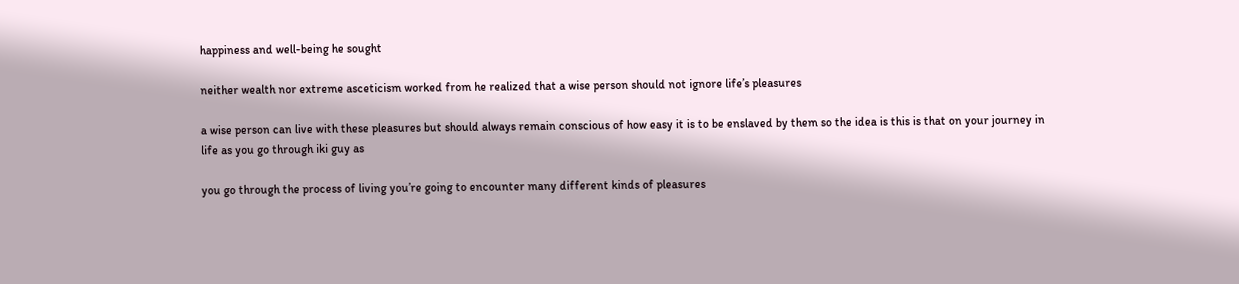happiness and well-being he sought

neither wealth nor extreme asceticism worked from he realized that a wise person should not ignore life’s pleasures

a wise person can live with these pleasures but should always remain conscious of how easy it is to be enslaved by them so the idea is this is that on your journey in life as you go through iki guy as

you go through the process of living you’re going to encounter many different kinds of pleasures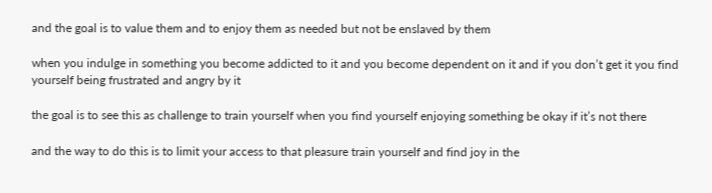and the goal is to value them and to enjoy them as needed but not be enslaved by them

when you indulge in something you become addicted to it and you become dependent on it and if you don’t get it you find yourself being frustrated and angry by it

the goal is to see this as challenge to train yourself when you find yourself enjoying something be okay if it’s not there

and the way to do this is to limit your access to that pleasure train yourself and find joy in the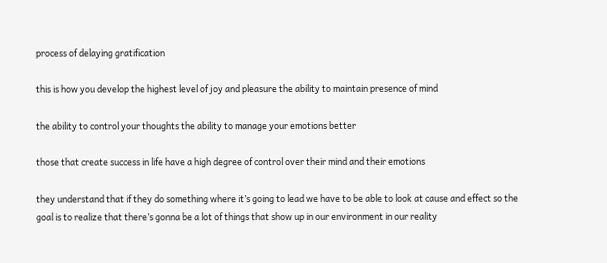process of delaying gratification

this is how you develop the highest level of joy and pleasure the ability to maintain presence of mind

the ability to control your thoughts the ability to manage your emotions better

those that create success in life have a high degree of control over their mind and their emotions

they understand that if they do something where it’s going to lead we have to be able to look at cause and effect so the goal is to realize that there’s gonna be a lot of things that show up in our environment in our reality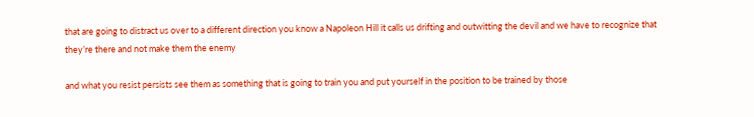that are going to distract us over to a different direction you know a Napoleon Hill it calls us drifting and outwitting the devil and we have to recognize that they’re there and not make them the enemy

and what you resist persists see them as something that is going to train you and put yourself in the position to be trained by those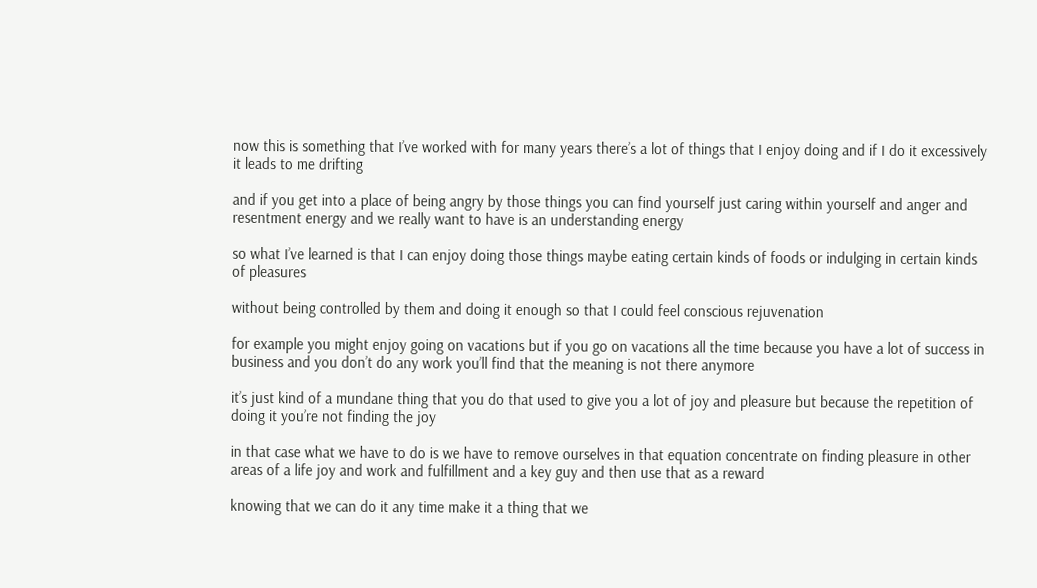now this is something that I’ve worked with for many years there’s a lot of things that I enjoy doing and if I do it excessively it leads to me drifting

and if you get into a place of being angry by those things you can find yourself just caring within yourself and anger and resentment energy and we really want to have is an understanding energy

so what I’ve learned is that I can enjoy doing those things maybe eating certain kinds of foods or indulging in certain kinds of pleasures

without being controlled by them and doing it enough so that I could feel conscious rejuvenation

for example you might enjoy going on vacations but if you go on vacations all the time because you have a lot of success in business and you don’t do any work you’ll find that the meaning is not there anymore

it’s just kind of a mundane thing that you do that used to give you a lot of joy and pleasure but because the repetition of doing it you’re not finding the joy

in that case what we have to do is we have to remove ourselves in that equation concentrate on finding pleasure in other areas of a life joy and work and fulfillment and a key guy and then use that as a reward

knowing that we can do it any time make it a thing that we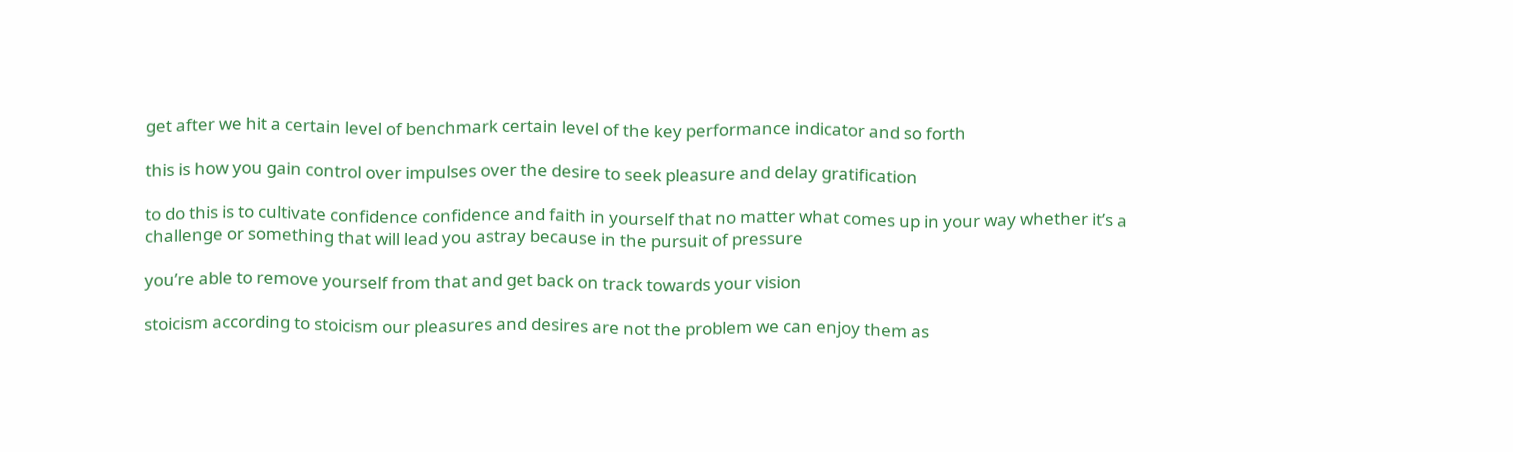get after we hit a certain level of benchmark certain level of the key performance indicator and so forth

this is how you gain control over impulses over the desire to seek pleasure and delay gratification

to do this is to cultivate confidence confidence and faith in yourself that no matter what comes up in your way whether it’s a challenge or something that will lead you astray because in the pursuit of pressure

you’re able to remove yourself from that and get back on track towards your vision

stoicism according to stoicism our pleasures and desires are not the problem we can enjoy them as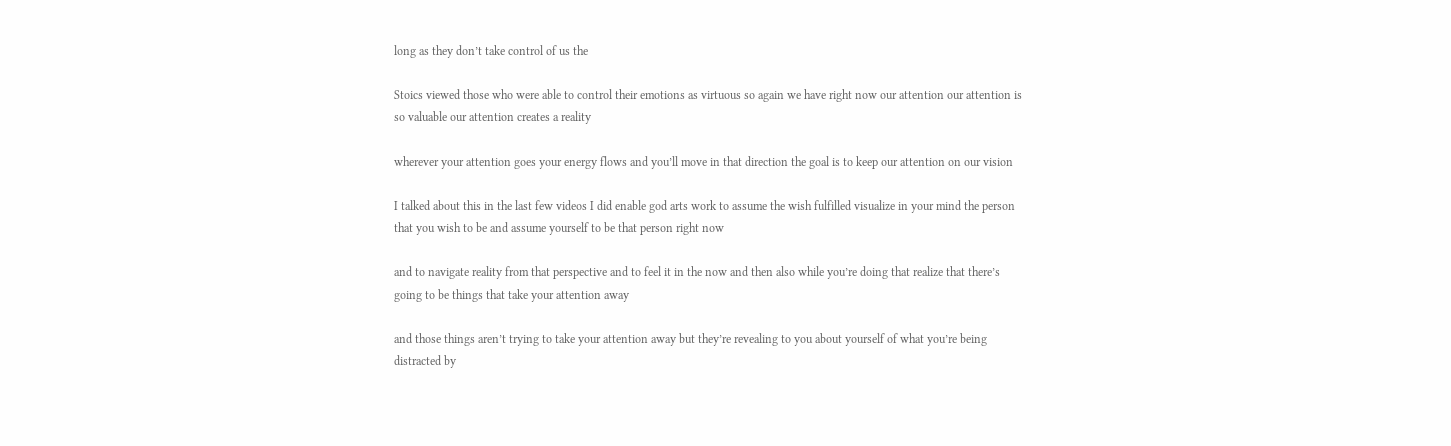long as they don’t take control of us the

Stoics viewed those who were able to control their emotions as virtuous so again we have right now our attention our attention is so valuable our attention creates a reality

wherever your attention goes your energy flows and you’ll move in that direction the goal is to keep our attention on our vision

I talked about this in the last few videos I did enable god arts work to assume the wish fulfilled visualize in your mind the person that you wish to be and assume yourself to be that person right now

and to navigate reality from that perspective and to feel it in the now and then also while you’re doing that realize that there’s going to be things that take your attention away

and those things aren’t trying to take your attention away but they’re revealing to you about yourself of what you’re being distracted by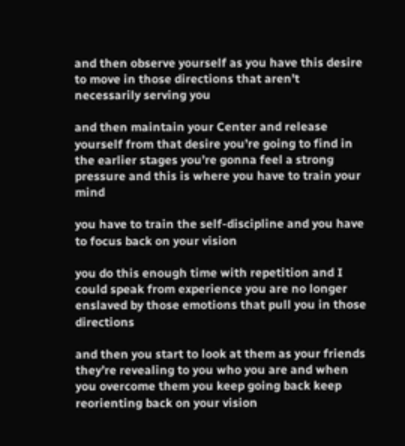and then observe yourself as you have this desire to move in those directions that aren’t necessarily serving you

and then maintain your Center and release yourself from that desire you’re going to find in the earlier stages you’re gonna feel a strong pressure and this is where you have to train your mind

you have to train the self-discipline and you have to focus back on your vision

you do this enough time with repetition and I could speak from experience you are no longer enslaved by those emotions that pull you in those directions

and then you start to look at them as your friends they’re revealing to you who you are and when you overcome them you keep going back keep reorienting back on your vision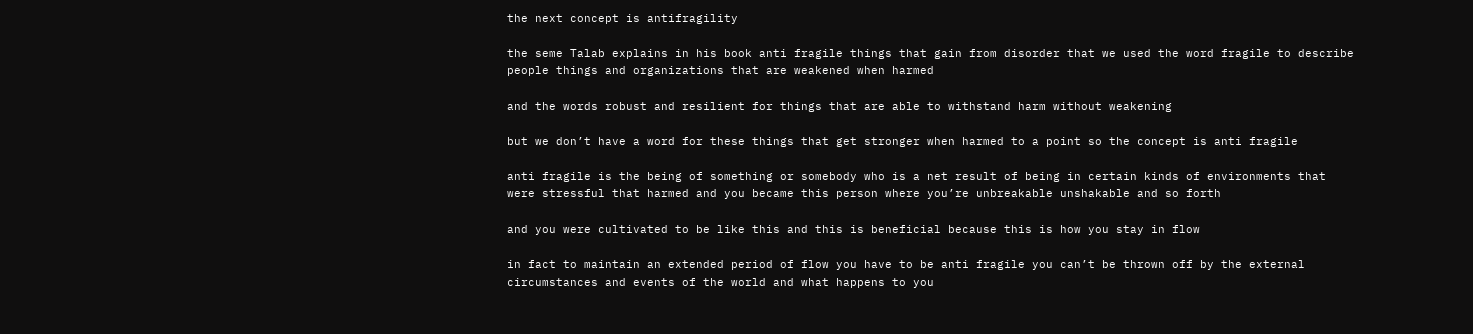the next concept is antifragility

the seme Talab explains in his book anti fragile things that gain from disorder that we used the word fragile to describe people things and organizations that are weakened when harmed

and the words robust and resilient for things that are able to withstand harm without weakening

but we don’t have a word for these things that get stronger when harmed to a point so the concept is anti fragile

anti fragile is the being of something or somebody who is a net result of being in certain kinds of environments that were stressful that harmed and you became this person where you’re unbreakable unshakable and so forth

and you were cultivated to be like this and this is beneficial because this is how you stay in flow

in fact to maintain an extended period of flow you have to be anti fragile you can’t be thrown off by the external circumstances and events of the world and what happens to you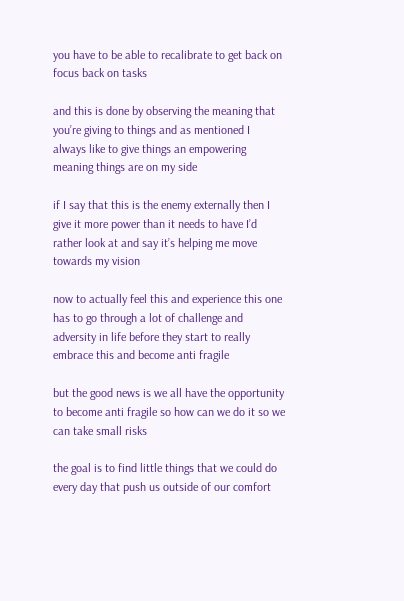you have to be able to recalibrate to get back on focus back on tasks

and this is done by observing the meaning that you’re giving to things and as mentioned I always like to give things an empowering meaning things are on my side

if I say that this is the enemy externally then I give it more power than it needs to have I’d rather look at and say it’s helping me move towards my vision

now to actually feel this and experience this one has to go through a lot of challenge and adversity in life before they start to really embrace this and become anti fragile

but the good news is we all have the opportunity to become anti fragile so how can we do it so we can take small risks

the goal is to find little things that we could do every day that push us outside of our comfort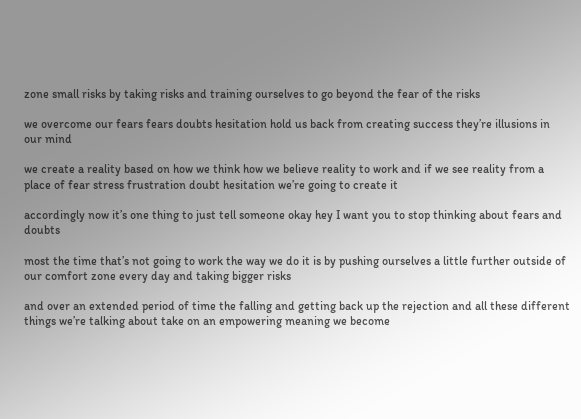zone small risks by taking risks and training ourselves to go beyond the fear of the risks

we overcome our fears fears doubts hesitation hold us back from creating success they’re illusions in our mind

we create a reality based on how we think how we believe reality to work and if we see reality from a place of fear stress frustration doubt hesitation we’re going to create it

accordingly now it’s one thing to just tell someone okay hey I want you to stop thinking about fears and doubts

most the time that’s not going to work the way we do it is by pushing ourselves a little further outside of our comfort zone every day and taking bigger risks

and over an extended period of time the falling and getting back up the rejection and all these different things we’re talking about take on an empowering meaning we become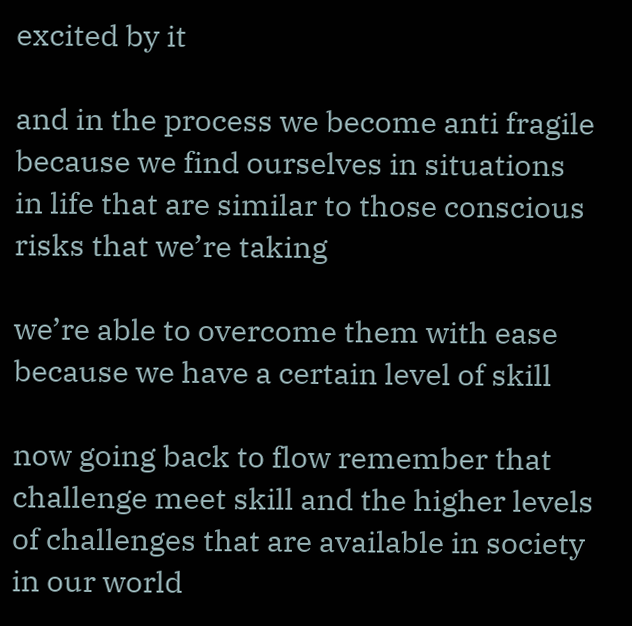excited by it

and in the process we become anti fragile because we find ourselves in situations in life that are similar to those conscious risks that we’re taking

we’re able to overcome them with ease because we have a certain level of skill

now going back to flow remember that challenge meet skill and the higher levels of challenges that are available in society in our world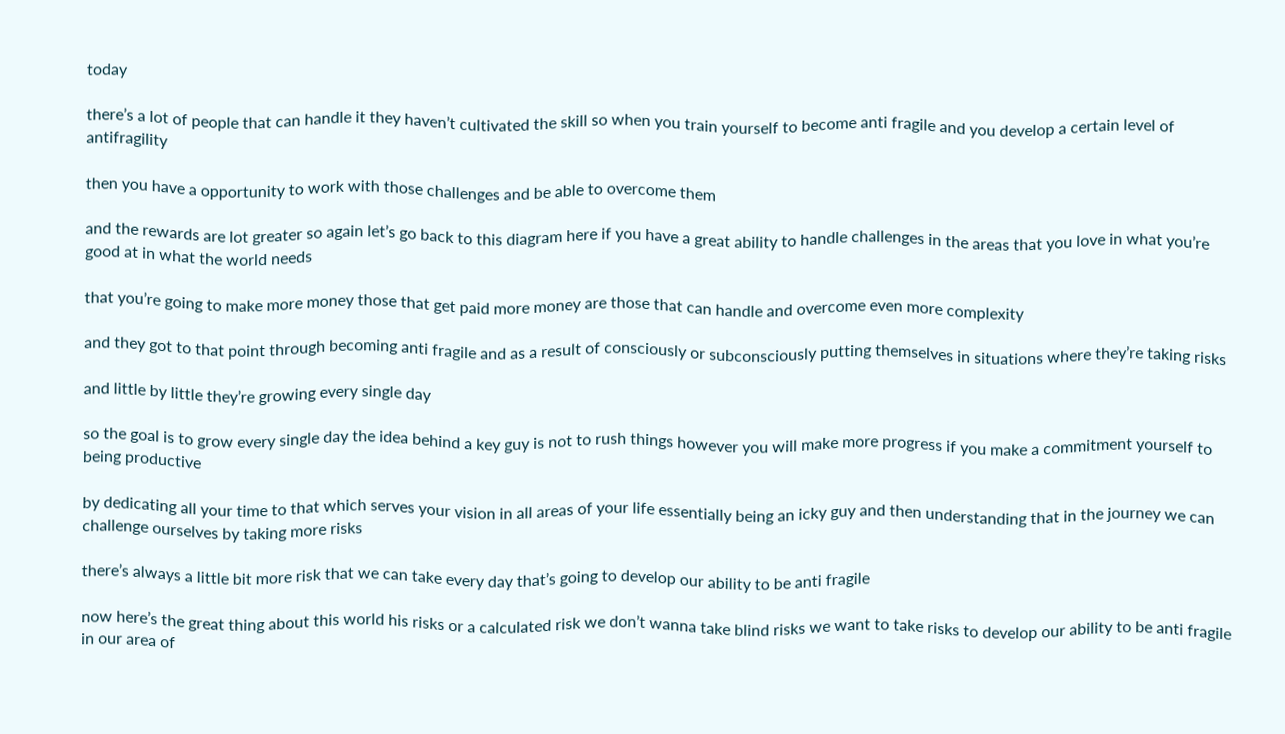today

there’s a lot of people that can handle it they haven’t cultivated the skill so when you train yourself to become anti fragile and you develop a certain level of antifragility

then you have a opportunity to work with those challenges and be able to overcome them

and the rewards are lot greater so again let’s go back to this diagram here if you have a great ability to handle challenges in the areas that you love in what you’re good at in what the world needs

that you’re going to make more money those that get paid more money are those that can handle and overcome even more complexity

and they got to that point through becoming anti fragile and as a result of consciously or subconsciously putting themselves in situations where they’re taking risks

and little by little they’re growing every single day

so the goal is to grow every single day the idea behind a key guy is not to rush things however you will make more progress if you make a commitment yourself to being productive

by dedicating all your time to that which serves your vision in all areas of your life essentially being an icky guy and then understanding that in the journey we can challenge ourselves by taking more risks

there’s always a little bit more risk that we can take every day that’s going to develop our ability to be anti fragile

now here’s the great thing about this world his risks or a calculated risk we don’t wanna take blind risks we want to take risks to develop our ability to be anti fragile in our area of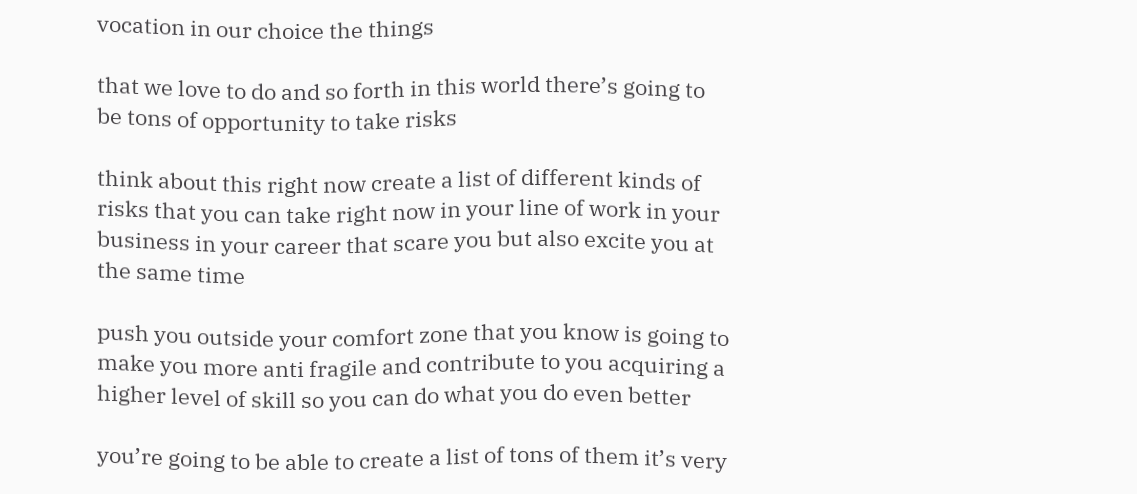vocation in our choice the things

that we love to do and so forth in this world there’s going to be tons of opportunity to take risks

think about this right now create a list of different kinds of risks that you can take right now in your line of work in your business in your career that scare you but also excite you at the same time

push you outside your comfort zone that you know is going to make you more anti fragile and contribute to you acquiring a higher level of skill so you can do what you do even better

you’re going to be able to create a list of tons of them it’s very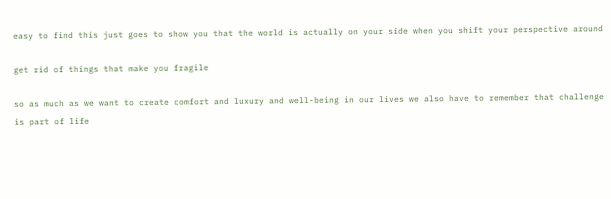easy to find this just goes to show you that the world is actually on your side when you shift your perspective around

get rid of things that make you fragile

so as much as we want to create comfort and luxury and well-being in our lives we also have to remember that challenge is part of life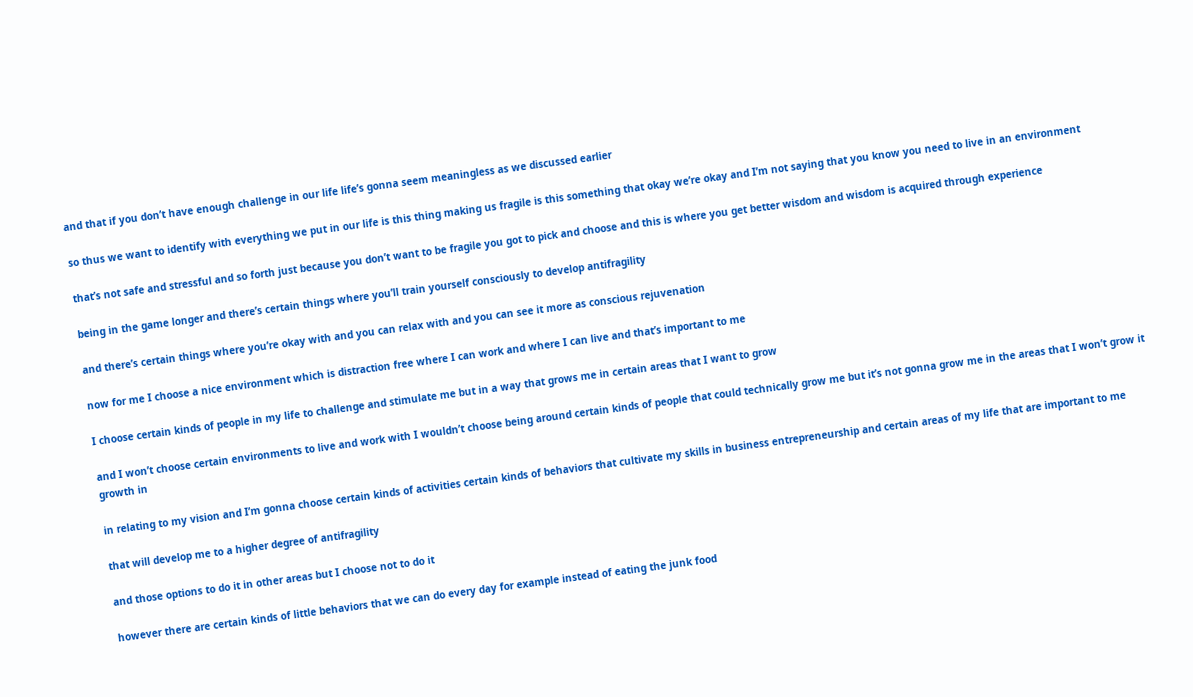and that if you don’t have enough challenge in our life life’s gonna seem meaningless as we discussed earlier

so thus we want to identify with everything we put in our life is this thing making us fragile is this something that okay we’re okay and I’m not saying that you know you need to live in an environment

that’s not safe and stressful and so forth just because you don’t want to be fragile you got to pick and choose and this is where you get better wisdom and wisdom is acquired through experience

being in the game longer and there’s certain things where you’ll train yourself consciously to develop antifragility

and there’s certain things where you’re okay with and you can relax with and you can see it more as conscious rejuvenation

now for me I choose a nice environment which is distraction free where I can work and where I can live and that’s important to me

I choose certain kinds of people in my life to challenge and stimulate me but in a way that grows me in certain areas that I want to grow

and I won’t choose certain environments to live and work with I wouldn’t choose being around certain kinds of people that could technically grow me but it’s not gonna grow me in the areas that I won’t grow it growth in

in relating to my vision and I’m gonna choose certain kinds of activities certain kinds of behaviors that cultivate my skills in business entrepreneurship and certain areas of my life that are important to me

that will develop me to a higher degree of antifragility

and those options to do it in other areas but I choose not to do it

however there are certain kinds of little behaviors that we can do every day for example instead of eating the junk food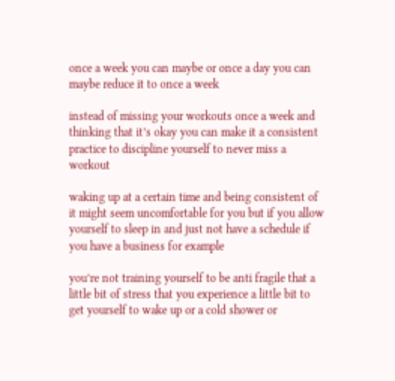once a week you can maybe or once a day you can maybe reduce it to once a week

instead of missing your workouts once a week and thinking that it’s okay you can make it a consistent practice to discipline yourself to never miss a workout

waking up at a certain time and being consistent of it might seem uncomfortable for you but if you allow yourself to sleep in and just not have a schedule if you have a business for example

you’re not training yourself to be anti fragile that a little bit of stress that you experience a little bit to get yourself to wake up or a cold shower or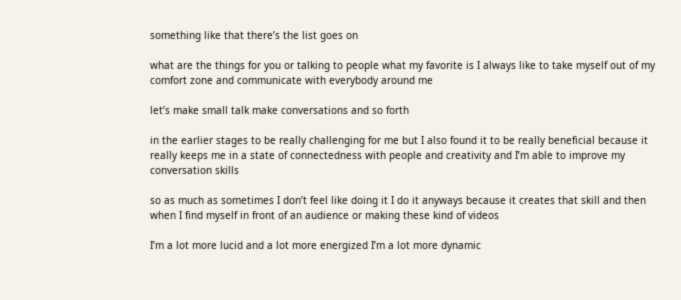something like that there’s the list goes on

what are the things for you or talking to people what my favorite is I always like to take myself out of my comfort zone and communicate with everybody around me

let’s make small talk make conversations and so forth

in the earlier stages to be really challenging for me but I also found it to be really beneficial because it really keeps me in a state of connectedness with people and creativity and I’m able to improve my conversation skills

so as much as sometimes I don’t feel like doing it I do it anyways because it creates that skill and then when I find myself in front of an audience or making these kind of videos

I’m a lot more lucid and a lot more energized I’m a lot more dynamic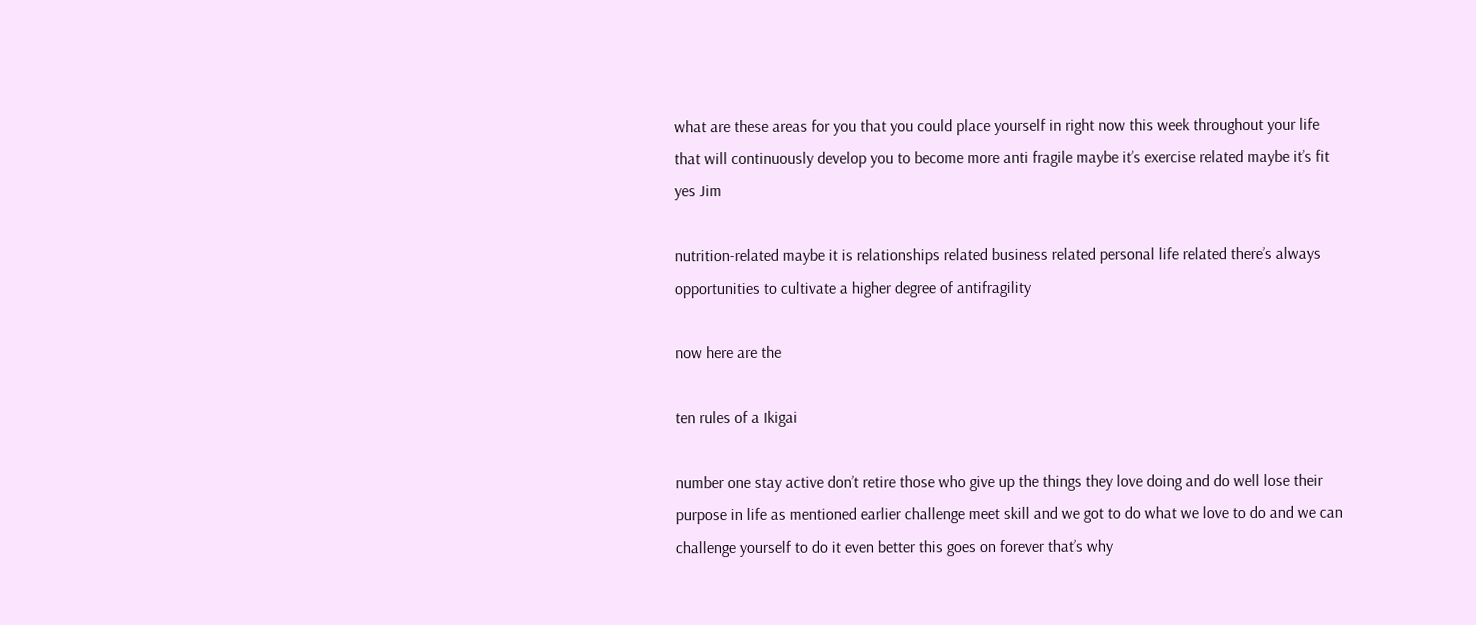what are these areas for you that you could place yourself in right now this week throughout your life that will continuously develop you to become more anti fragile maybe it’s exercise related maybe it’s fit yes Jim

nutrition-related maybe it is relationships related business related personal life related there’s always opportunities to cultivate a higher degree of antifragility

now here are the

ten rules of a Ikigai

number one stay active don’t retire those who give up the things they love doing and do well lose their purpose in life as mentioned earlier challenge meet skill and we got to do what we love to do and we can challenge yourself to do it even better this goes on forever that’s why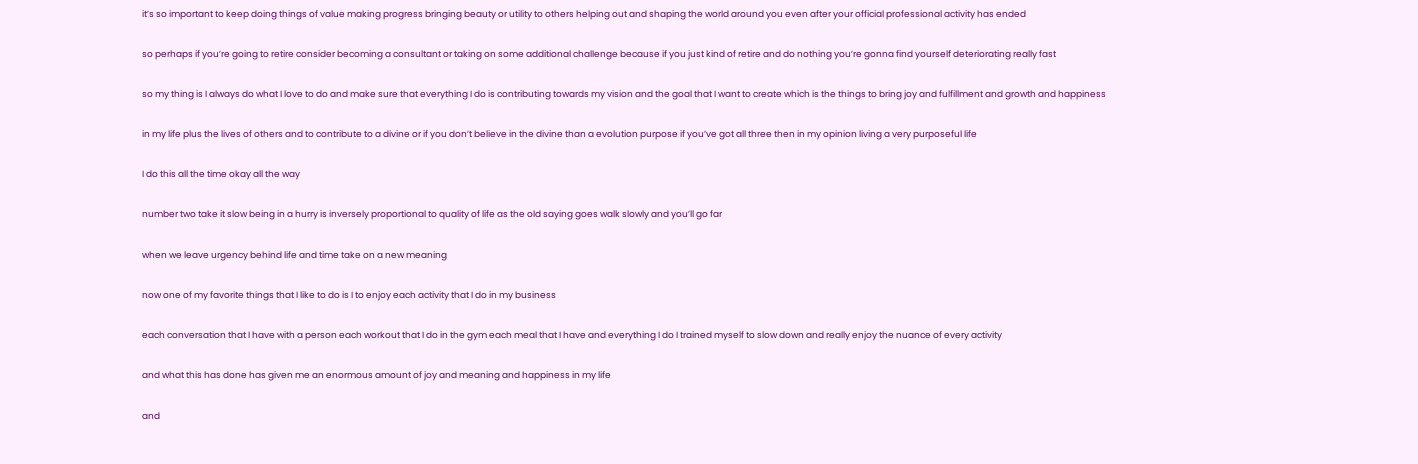it’s so important to keep doing things of value making progress bringing beauty or utility to others helping out and shaping the world around you even after your official professional activity has ended

so perhaps if you’re going to retire consider becoming a consultant or taking on some additional challenge because if you just kind of retire and do nothing you’re gonna find yourself deteriorating really fast

so my thing is I always do what I love to do and make sure that everything I do is contributing towards my vision and the goal that I want to create which is the things to bring joy and fulfillment and growth and happiness

in my life plus the lives of others and to contribute to a divine or if you don’t believe in the divine than a evolution purpose if you’ve got all three then in my opinion living a very purposeful life

I do this all the time okay all the way

number two take it slow being in a hurry is inversely proportional to quality of life as the old saying goes walk slowly and you’ll go far

when we leave urgency behind life and time take on a new meaning

now one of my favorite things that I like to do is I to enjoy each activity that I do in my business

each conversation that I have with a person each workout that I do in the gym each meal that I have and everything I do I trained myself to slow down and really enjoy the nuance of every activity

and what this has done has given me an enormous amount of joy and meaning and happiness in my life

and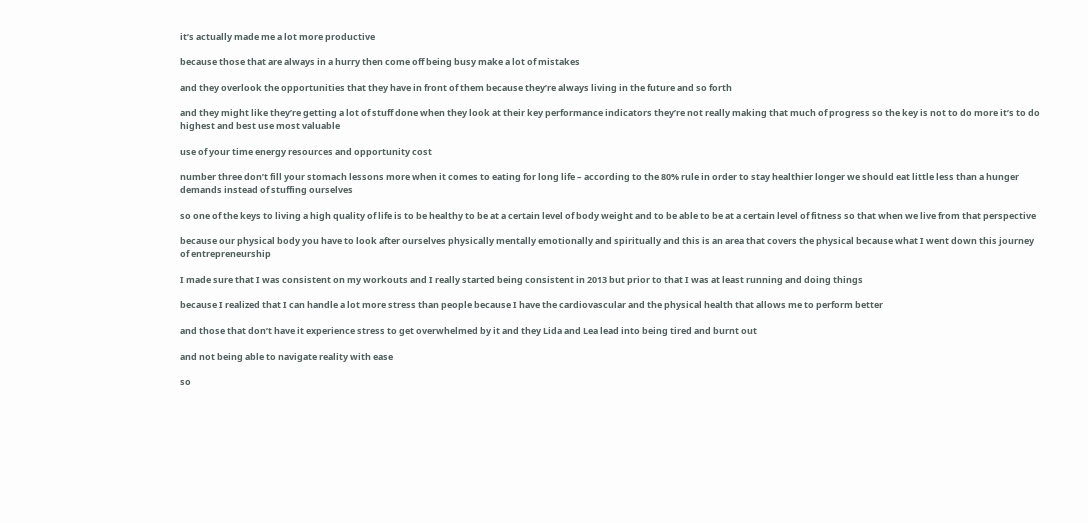it’s actually made me a lot more productive

because those that are always in a hurry then come off being busy make a lot of mistakes

and they overlook the opportunities that they have in front of them because they’re always living in the future and so forth

and they might like they’re getting a lot of stuff done when they look at their key performance indicators they’re not really making that much of progress so the key is not to do more it’s to do highest and best use most valuable

use of your time energy resources and opportunity cost

number three don’t fill your stomach lessons more when it comes to eating for long life – according to the 80% rule in order to stay healthier longer we should eat little less than a hunger demands instead of stuffing ourselves

so one of the keys to living a high quality of life is to be healthy to be at a certain level of body weight and to be able to be at a certain level of fitness so that when we live from that perspective

because our physical body you have to look after ourselves physically mentally emotionally and spiritually and this is an area that covers the physical because what I went down this journey of entrepreneurship

I made sure that I was consistent on my workouts and I really started being consistent in 2013 but prior to that I was at least running and doing things

because I realized that I can handle a lot more stress than people because I have the cardiovascular and the physical health that allows me to perform better

and those that don’t have it experience stress to get overwhelmed by it and they Lida and Lea lead into being tired and burnt out

and not being able to navigate reality with ease

so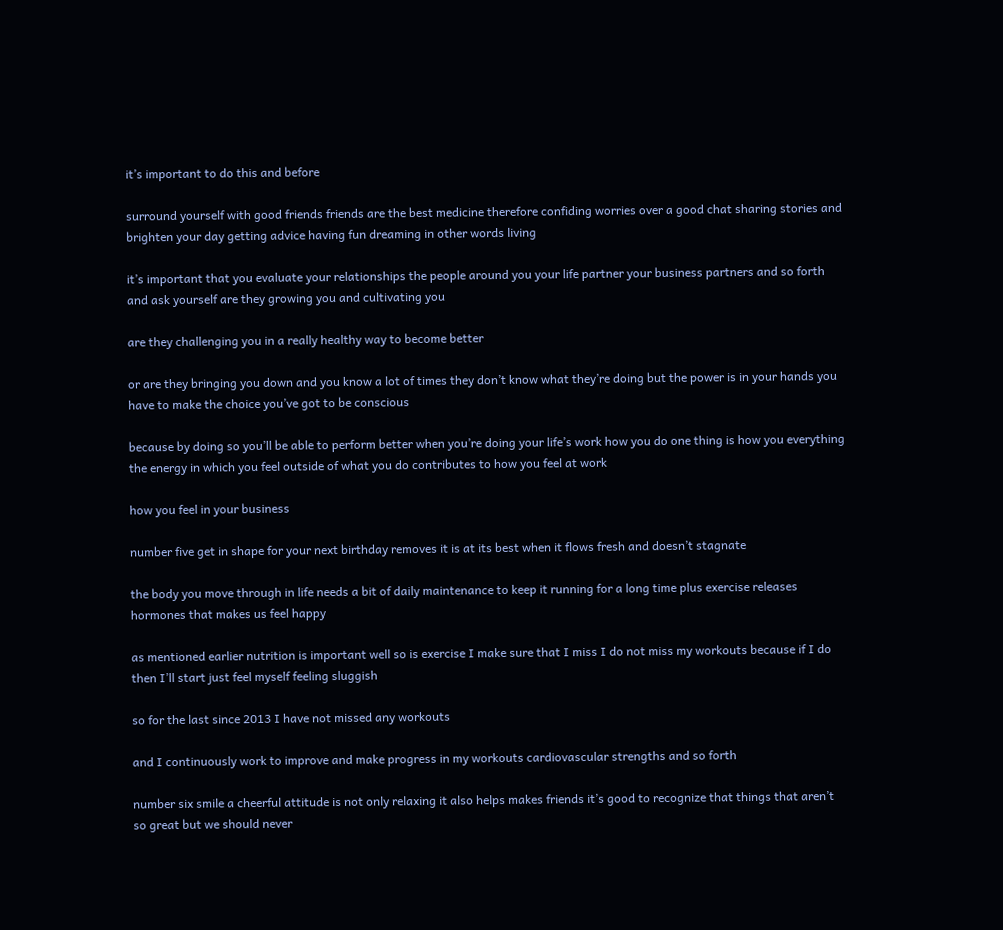it’s important to do this and before

surround yourself with good friends friends are the best medicine therefore confiding worries over a good chat sharing stories and brighten your day getting advice having fun dreaming in other words living

it’s important that you evaluate your relationships the people around you your life partner your business partners and so forth and ask yourself are they growing you and cultivating you

are they challenging you in a really healthy way to become better

or are they bringing you down and you know a lot of times they don’t know what they’re doing but the power is in your hands you have to make the choice you’ve got to be conscious

because by doing so you’ll be able to perform better when you’re doing your life’s work how you do one thing is how you everything the energy in which you feel outside of what you do contributes to how you feel at work

how you feel in your business

number five get in shape for your next birthday removes it is at its best when it flows fresh and doesn’t stagnate

the body you move through in life needs a bit of daily maintenance to keep it running for a long time plus exercise releases hormones that makes us feel happy

as mentioned earlier nutrition is important well so is exercise I make sure that I miss I do not miss my workouts because if I do then I’ll start just feel myself feeling sluggish

so for the last since 2013 I have not missed any workouts

and I continuously work to improve and make progress in my workouts cardiovascular strengths and so forth

number six smile a cheerful attitude is not only relaxing it also helps makes friends it’s good to recognize that things that aren’t so great but we should never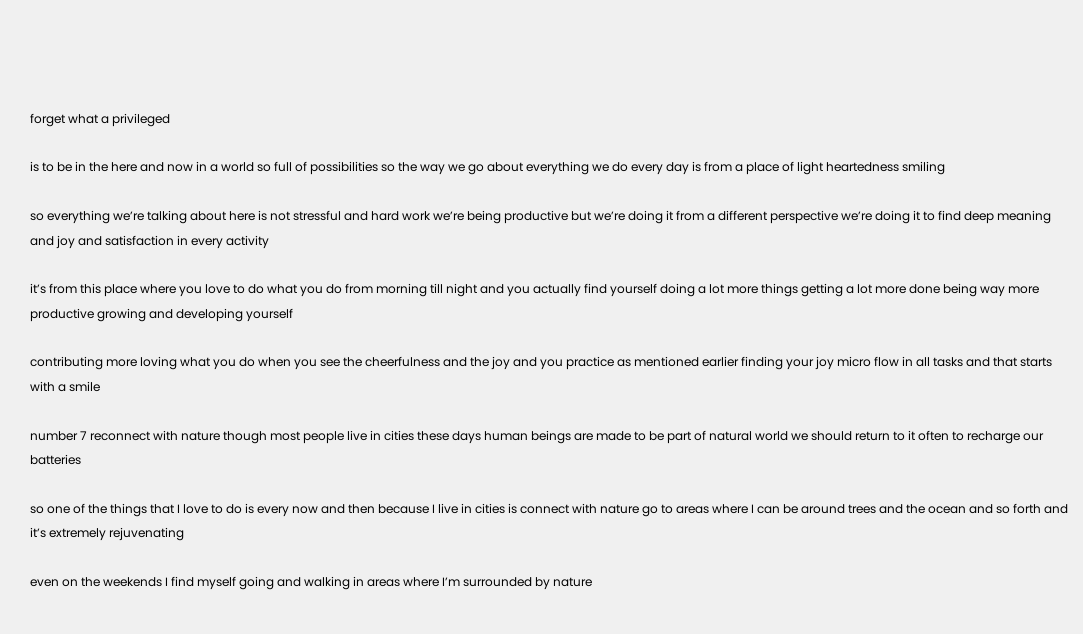forget what a privileged

is to be in the here and now in a world so full of possibilities so the way we go about everything we do every day is from a place of light heartedness smiling

so everything we’re talking about here is not stressful and hard work we’re being productive but we’re doing it from a different perspective we’re doing it to find deep meaning and joy and satisfaction in every activity

it’s from this place where you love to do what you do from morning till night and you actually find yourself doing a lot more things getting a lot more done being way more productive growing and developing yourself

contributing more loving what you do when you see the cheerfulness and the joy and you practice as mentioned earlier finding your joy micro flow in all tasks and that starts with a smile

number 7 reconnect with nature though most people live in cities these days human beings are made to be part of natural world we should return to it often to recharge our batteries

so one of the things that I love to do is every now and then because I live in cities is connect with nature go to areas where I can be around trees and the ocean and so forth and it’s extremely rejuvenating

even on the weekends I find myself going and walking in areas where I’m surrounded by nature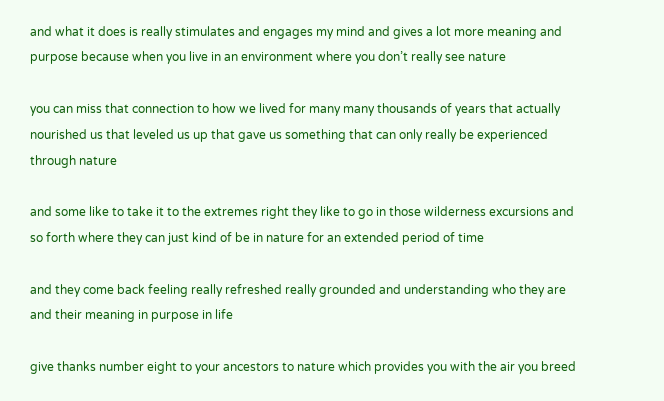and what it does is really stimulates and engages my mind and gives a lot more meaning and purpose because when you live in an environment where you don’t really see nature

you can miss that connection to how we lived for many many thousands of years that actually nourished us that leveled us up that gave us something that can only really be experienced through nature

and some like to take it to the extremes right they like to go in those wilderness excursions and so forth where they can just kind of be in nature for an extended period of time

and they come back feeling really refreshed really grounded and understanding who they are and their meaning in purpose in life

give thanks number eight to your ancestors to nature which provides you with the air you breed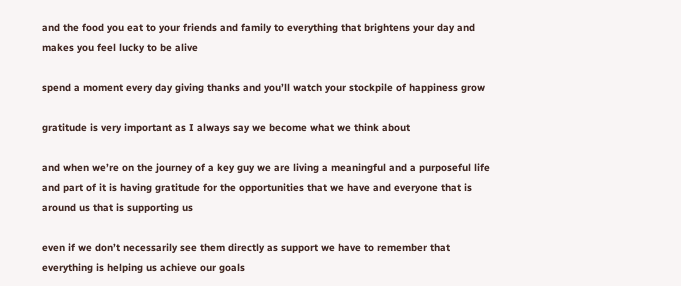and the food you eat to your friends and family to everything that brightens your day and makes you feel lucky to be alive

spend a moment every day giving thanks and you’ll watch your stockpile of happiness grow

gratitude is very important as I always say we become what we think about

and when we’re on the journey of a key guy we are living a meaningful and a purposeful life and part of it is having gratitude for the opportunities that we have and everyone that is around us that is supporting us

even if we don’t necessarily see them directly as support we have to remember that everything is helping us achieve our goals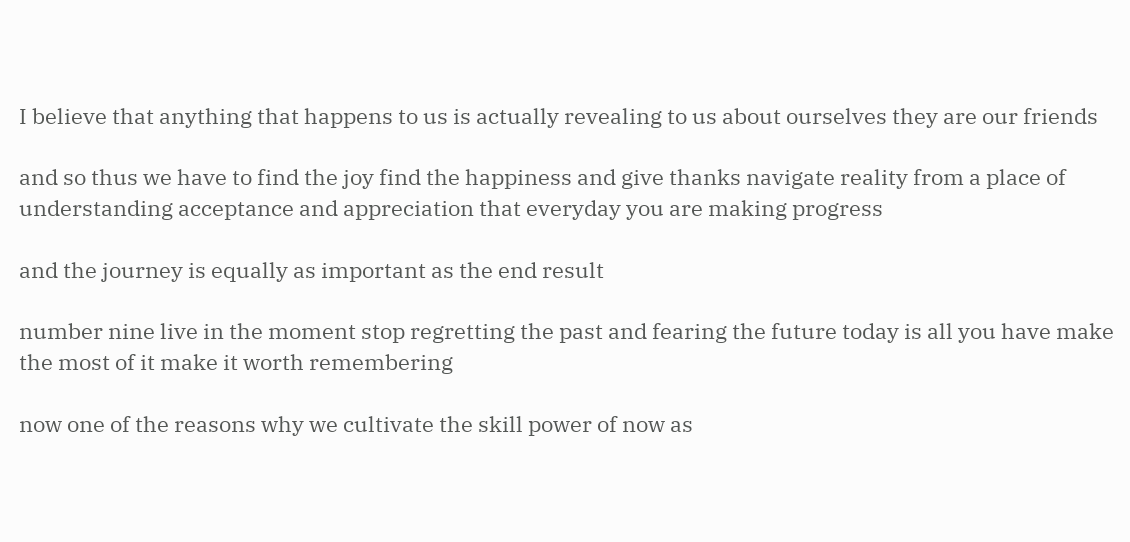I believe that anything that happens to us is actually revealing to us about ourselves they are our friends

and so thus we have to find the joy find the happiness and give thanks navigate reality from a place of understanding acceptance and appreciation that everyday you are making progress

and the journey is equally as important as the end result

number nine live in the moment stop regretting the past and fearing the future today is all you have make the most of it make it worth remembering

now one of the reasons why we cultivate the skill power of now as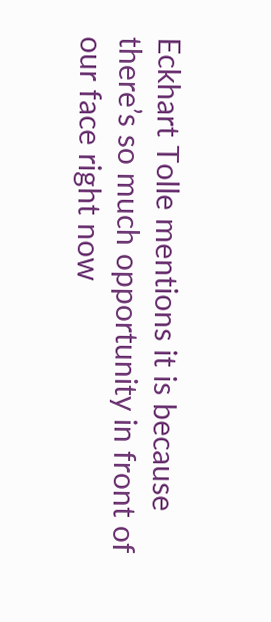Eckhart Tolle mentions it is because there’s so much opportunity in front of our face right now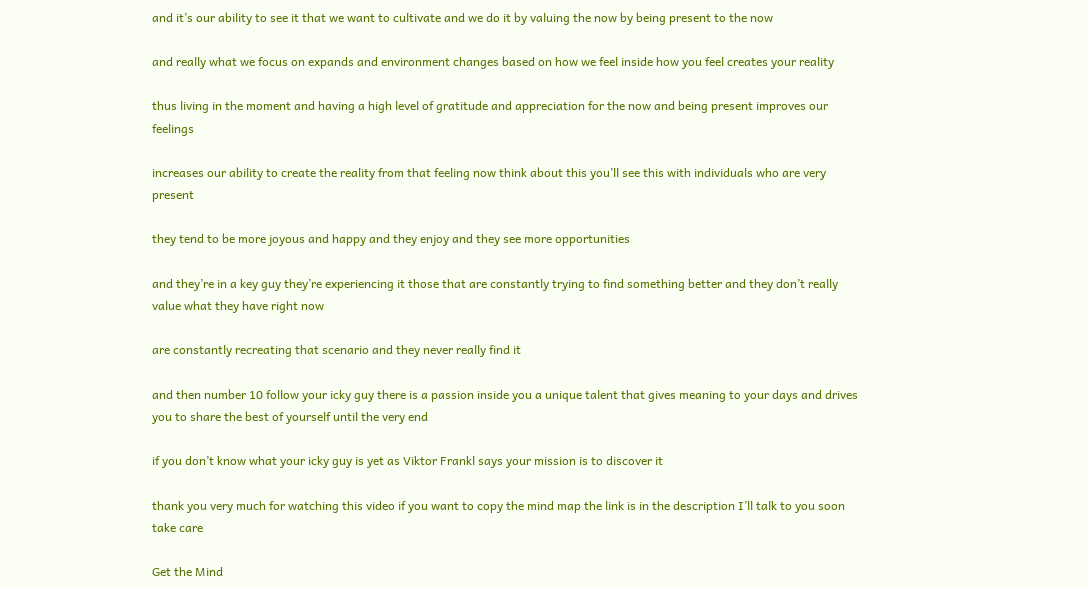and it’s our ability to see it that we want to cultivate and we do it by valuing the now by being present to the now

and really what we focus on expands and environment changes based on how we feel inside how you feel creates your reality

thus living in the moment and having a high level of gratitude and appreciation for the now and being present improves our feelings

increases our ability to create the reality from that feeling now think about this you’ll see this with individuals who are very present

they tend to be more joyous and happy and they enjoy and they see more opportunities

and they’re in a key guy they’re experiencing it those that are constantly trying to find something better and they don’t really value what they have right now

are constantly recreating that scenario and they never really find it

and then number 10 follow your icky guy there is a passion inside you a unique talent that gives meaning to your days and drives you to share the best of yourself until the very end

if you don’t know what your icky guy is yet as Viktor Frankl says your mission is to discover it

thank you very much for watching this video if you want to copy the mind map the link is in the description I’ll talk to you soon take care

Get the Mind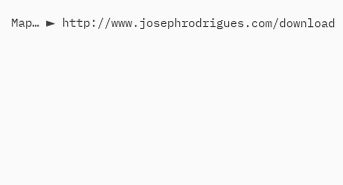Map… ► http://www.josephrodrigues.com/download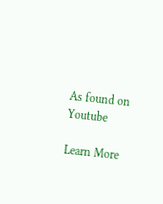As found on Youtube

Learn More